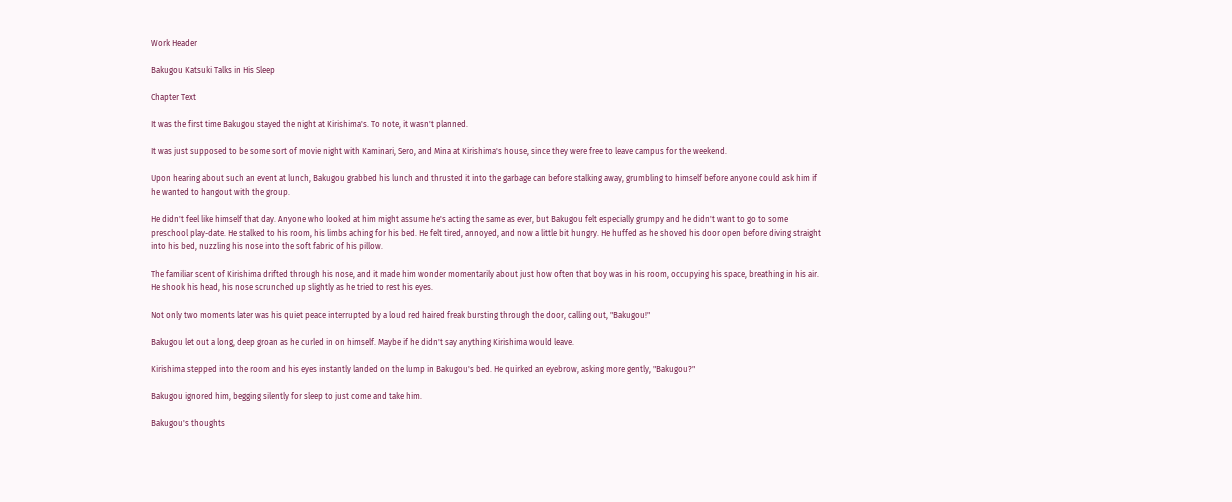Work Header

Bakugou Katsuki Talks in His Sleep

Chapter Text

It was the first time Bakugou stayed the night at Kirishima's. To note, it wasn't planned.

It was just supposed to be some sort of movie night with Kaminari, Sero, and Mina at Kirishima's house, since they were free to leave campus for the weekend.

Upon hearing about such an event at lunch, Bakugou grabbed his lunch and thrusted it into the garbage can before stalking away, grumbling to himself before anyone could ask him if he wanted to hangout with the group.

He didn't feel like himself that day. Anyone who looked at him might assume he's acting the same as ever, but Bakugou felt especially grumpy and he didn't want to go to some preschool play-date. He stalked to his room, his limbs aching for his bed. He felt tired, annoyed, and now a little bit hungry. He huffed as he shoved his door open before diving straight into his bed, nuzzling his nose into the soft fabric of his pillow.

The familiar scent of Kirishima drifted through his nose, and it made him wonder momentarily about just how often that boy was in his room, occupying his space, breathing in his air. He shook his head, his nose scrunched up slightly as he tried to rest his eyes.

Not only two moments later was his quiet peace interrupted by a loud red haired freak bursting through the door, calling out, "Bakugou!"

Bakugou let out a long, deep groan as he curled in on himself. Maybe if he didn't say anything Kirishima would leave.

Kirishima stepped into the room and his eyes instantly landed on the lump in Bakugou's bed. He quirked an eyebrow, asking more gently, "Bakugou?"

Bakugou ignored him, begging silently for sleep to just come and take him.

Bakugou's thoughts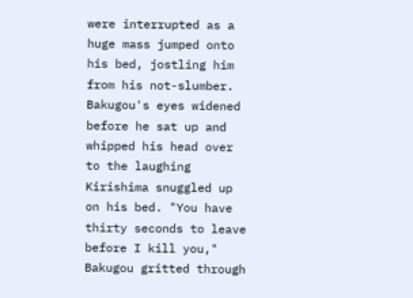were interrupted as a huge mass jumped onto his bed, jostling him from his not-slumber. Bakugou's eyes widened before he sat up and whipped his head over to the laughing Kirishima snuggled up on his bed. "You have thirty seconds to leave before I kill you," Bakugou gritted through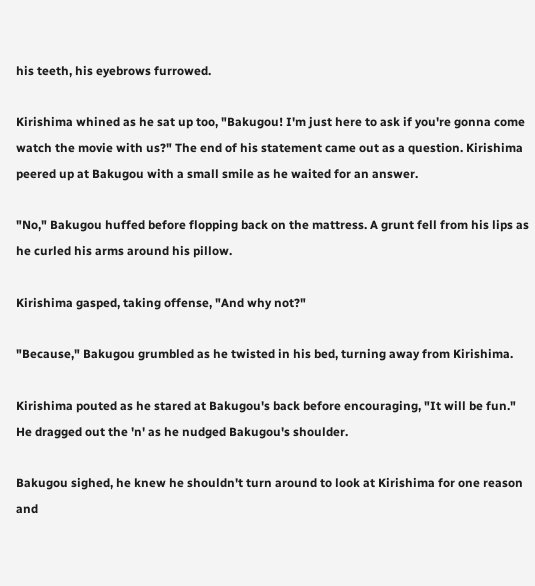his teeth, his eyebrows furrowed.

Kirishima whined as he sat up too, "Bakugou! I'm just here to ask if you're gonna come watch the movie with us?" The end of his statement came out as a question. Kirishima peered up at Bakugou with a small smile as he waited for an answer.

"No," Bakugou huffed before flopping back on the mattress. A grunt fell from his lips as he curled his arms around his pillow.

Kirishima gasped, taking offense, "And why not?"

"Because," Bakugou grumbled as he twisted in his bed, turning away from Kirishima.

Kirishima pouted as he stared at Bakugou's back before encouraging, "It will be fun." He dragged out the 'n' as he nudged Bakugou's shoulder.

Bakugou sighed, he knew he shouldn't turn around to look at Kirishima for one reason and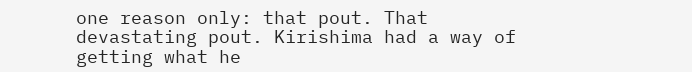one reason only: that pout. That devastating pout. Kirishima had a way of getting what he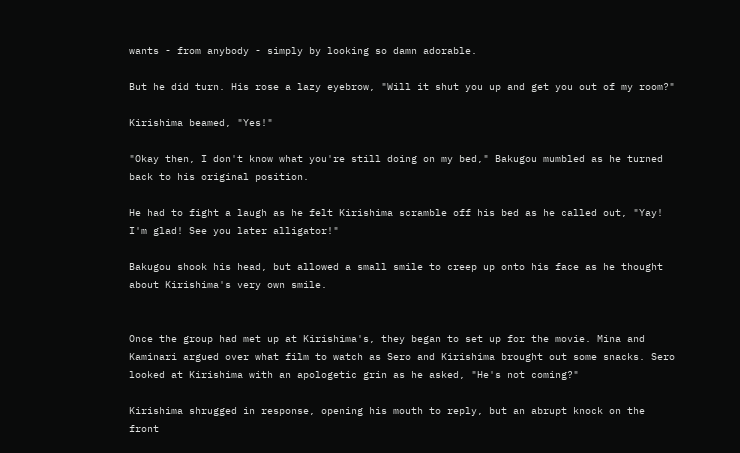wants - from anybody - simply by looking so damn adorable.

But he did turn. His rose a lazy eyebrow, "Will it shut you up and get you out of my room?"

Kirishima beamed, "Yes!"

"Okay then, I don't know what you're still doing on my bed," Bakugou mumbled as he turned back to his original position.

He had to fight a laugh as he felt Kirishima scramble off his bed as he called out, "Yay! I'm glad! See you later alligator!"

Bakugou shook his head, but allowed a small smile to creep up onto his face as he thought about Kirishima's very own smile.


Once the group had met up at Kirishima's, they began to set up for the movie. Mina and Kaminari argued over what film to watch as Sero and Kirishima brought out some snacks. Sero looked at Kirishima with an apologetic grin as he asked, "He's not coming?"

Kirishima shrugged in response, opening his mouth to reply, but an abrupt knock on the front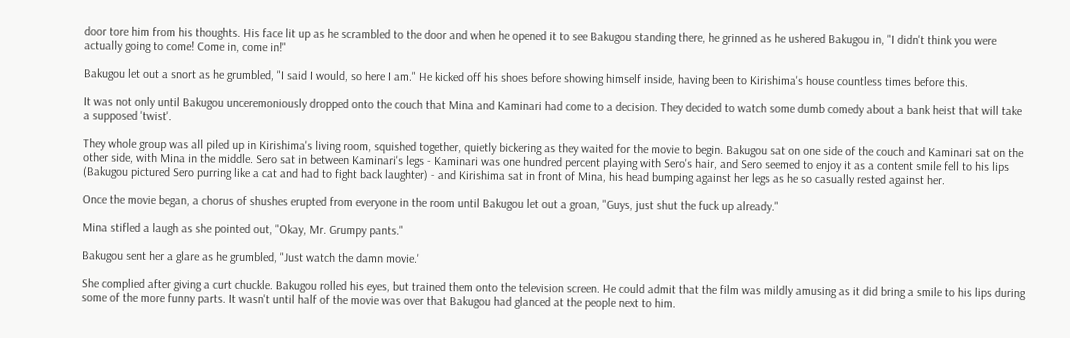door tore him from his thoughts. His face lit up as he scrambled to the door and when he opened it to see Bakugou standing there, he grinned as he ushered Bakugou in, "I didn't think you were actually going to come! Come in, come in!"

Bakugou let out a snort as he grumbled, "I said I would, so here I am." He kicked off his shoes before showing himself inside, having been to Kirishima's house countless times before this.

It was not only until Bakugou unceremoniously dropped onto the couch that Mina and Kaminari had come to a decision. They decided to watch some dumb comedy about a bank heist that will take a supposed 'twist'.

They whole group was all piled up in Kirishima's living room, squished together, quietly bickering as they waited for the movie to begin. Bakugou sat on one side of the couch and Kaminari sat on the other side, with Mina in the middle. Sero sat in between Kaminari's legs - Kaminari was one hundred percent playing with Sero's hair, and Sero seemed to enjoy it as a content smile fell to his lips (Bakugou pictured Sero purring like a cat and had to fight back laughter) - and Kirishima sat in front of Mina, his head bumping against her legs as he so casually rested against her.

Once the movie began, a chorus of shushes erupted from everyone in the room until Bakugou let out a groan, "Guys, just shut the fuck up already."

Mina stifled a laugh as she pointed out, "Okay, Mr. Grumpy pants."

Bakugou sent her a glare as he grumbled, "Just watch the damn movie.'

She complied after giving a curt chuckle. Bakugou rolled his eyes, but trained them onto the television screen. He could admit that the film was mildly amusing as it did bring a smile to his lips during some of the more funny parts. It wasn't until half of the movie was over that Bakugou had glanced at the people next to him.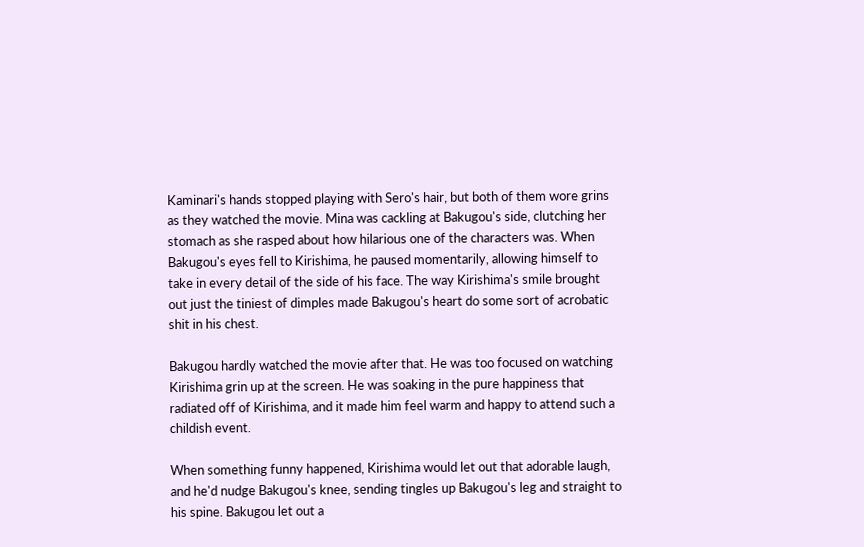Kaminari's hands stopped playing with Sero's hair, but both of them wore grins as they watched the movie. Mina was cackling at Bakugou's side, clutching her stomach as she rasped about how hilarious one of the characters was. When Bakugou's eyes fell to Kirishima, he paused momentarily, allowing himself to take in every detail of the side of his face. The way Kirishima's smile brought out just the tiniest of dimples made Bakugou's heart do some sort of acrobatic shit in his chest.

Bakugou hardly watched the movie after that. He was too focused on watching Kirishima grin up at the screen. He was soaking in the pure happiness that radiated off of Kirishima, and it made him feel warm and happy to attend such a childish event.

When something funny happened, Kirishima would let out that adorable laugh, and he'd nudge Bakugou's knee, sending tingles up Bakugou's leg and straight to his spine. Bakugou let out a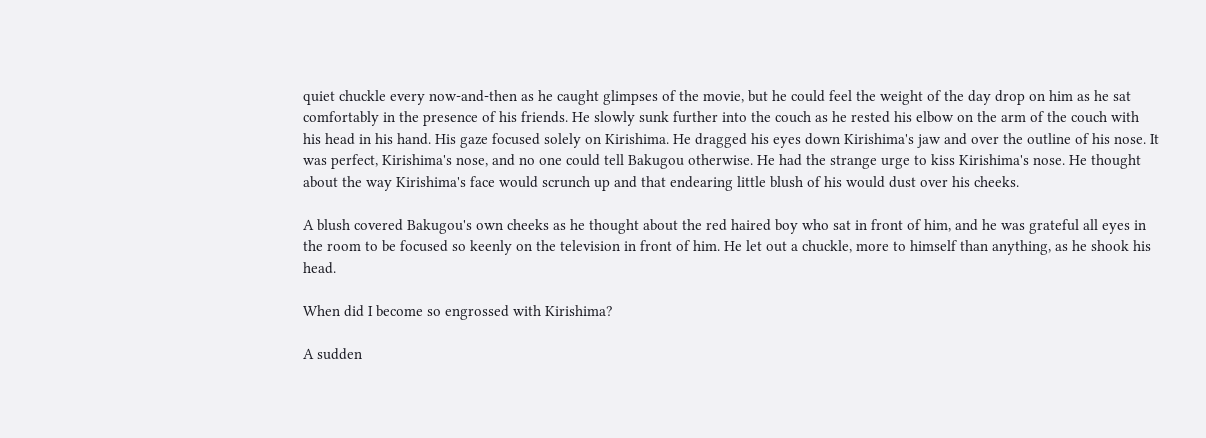quiet chuckle every now-and-then as he caught glimpses of the movie, but he could feel the weight of the day drop on him as he sat comfortably in the presence of his friends. He slowly sunk further into the couch as he rested his elbow on the arm of the couch with his head in his hand. His gaze focused solely on Kirishima. He dragged his eyes down Kirishima's jaw and over the outline of his nose. It was perfect, Kirishima's nose, and no one could tell Bakugou otherwise. He had the strange urge to kiss Kirishima's nose. He thought about the way Kirishima's face would scrunch up and that endearing little blush of his would dust over his cheeks.

A blush covered Bakugou's own cheeks as he thought about the red haired boy who sat in front of him, and he was grateful all eyes in the room to be focused so keenly on the television in front of him. He let out a chuckle, more to himself than anything, as he shook his head.

When did I become so engrossed with Kirishima?

A sudden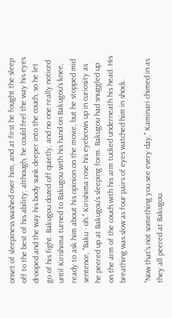onset of sleepiness washed over him, and at first he fought the sleep off to the best of his ability; although, he could feel the way his eyes drooped and the way his body sunk deeper into the couch, so he let go of his fight. Bakugou dozed off quietly, and no one really noticed until Kirishima turned to Bakugou with his hand on Bakugou's knee, ready to ask him about his opinion on the movie, but he stopped mid sentence, "Baku - oh." Kirishima rose his eyebrows up in curiosity as he peered up at Bakugou's sleeping form. Bakugou had snuggled up on the arm of the couch with his arm tucked underneath his head. His breathing was slow as four pairs of eyes watched him in shock.

"Now that's not something you see every day," Kaminari chimed in as they all peered at Bakugou.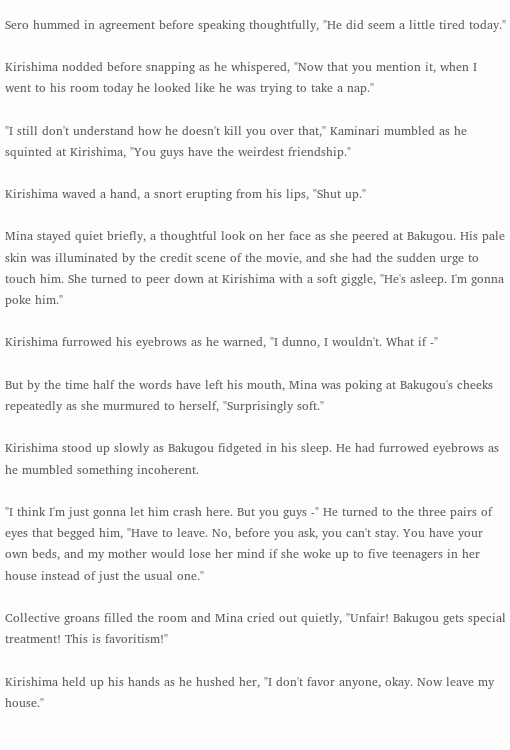Sero hummed in agreement before speaking thoughtfully, "He did seem a little tired today."

Kirishima nodded before snapping as he whispered, "Now that you mention it, when I went to his room today he looked like he was trying to take a nap."

"I still don't understand how he doesn't kill you over that," Kaminari mumbled as he squinted at Kirishima, "You guys have the weirdest friendship."

Kirishima waved a hand, a snort erupting from his lips, "Shut up."

Mina stayed quiet briefly, a thoughtful look on her face as she peered at Bakugou. His pale skin was illuminated by the credit scene of the movie, and she had the sudden urge to touch him. She turned to peer down at Kirishima with a soft giggle, "He's asleep. I'm gonna poke him."

Kirishima furrowed his eyebrows as he warned, "I dunno, I wouldn't. What if -"

But by the time half the words have left his mouth, Mina was poking at Bakugou's cheeks repeatedly as she murmured to herself, "Surprisingly soft."

Kirishima stood up slowly as Bakugou fidgeted in his sleep. He had furrowed eyebrows as he mumbled something incoherent.

"I think I'm just gonna let him crash here. But you guys -" He turned to the three pairs of eyes that begged him, "Have to leave. No, before you ask, you can't stay. You have your own beds, and my mother would lose her mind if she woke up to five teenagers in her house instead of just the usual one."

Collective groans filled the room and Mina cried out quietly, "Unfair! Bakugou gets special treatment! This is favoritism!"

Kirishima held up his hands as he hushed her, "I don't favor anyone, okay. Now leave my house."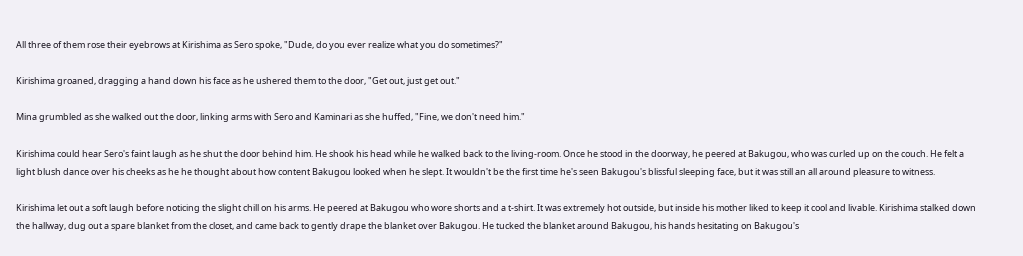All three of them rose their eyebrows at Kirishima as Sero spoke, "Dude, do you ever realize what you do sometimes?"

Kirishima groaned, dragging a hand down his face as he ushered them to the door, "Get out, just get out."

Mina grumbled as she walked out the door, linking arms with Sero and Kaminari as she huffed, "Fine, we don't need him."

Kirishima could hear Sero's faint laugh as he shut the door behind him. He shook his head while he walked back to the living-room. Once he stood in the doorway, he peered at Bakugou, who was curled up on the couch. He felt a light blush dance over his cheeks as he he thought about how content Bakugou looked when he slept. It wouldn't be the first time he's seen Bakugou's blissful sleeping face, but it was still an all around pleasure to witness.

Kirishima let out a soft laugh before noticing the slight chill on his arms. He peered at Bakugou who wore shorts and a t-shirt. It was extremely hot outside, but inside his mother liked to keep it cool and livable. Kirishima stalked down the hallway, dug out a spare blanket from the closet, and came back to gently drape the blanket over Bakugou. He tucked the blanket around Bakugou, his hands hesitating on Bakugou's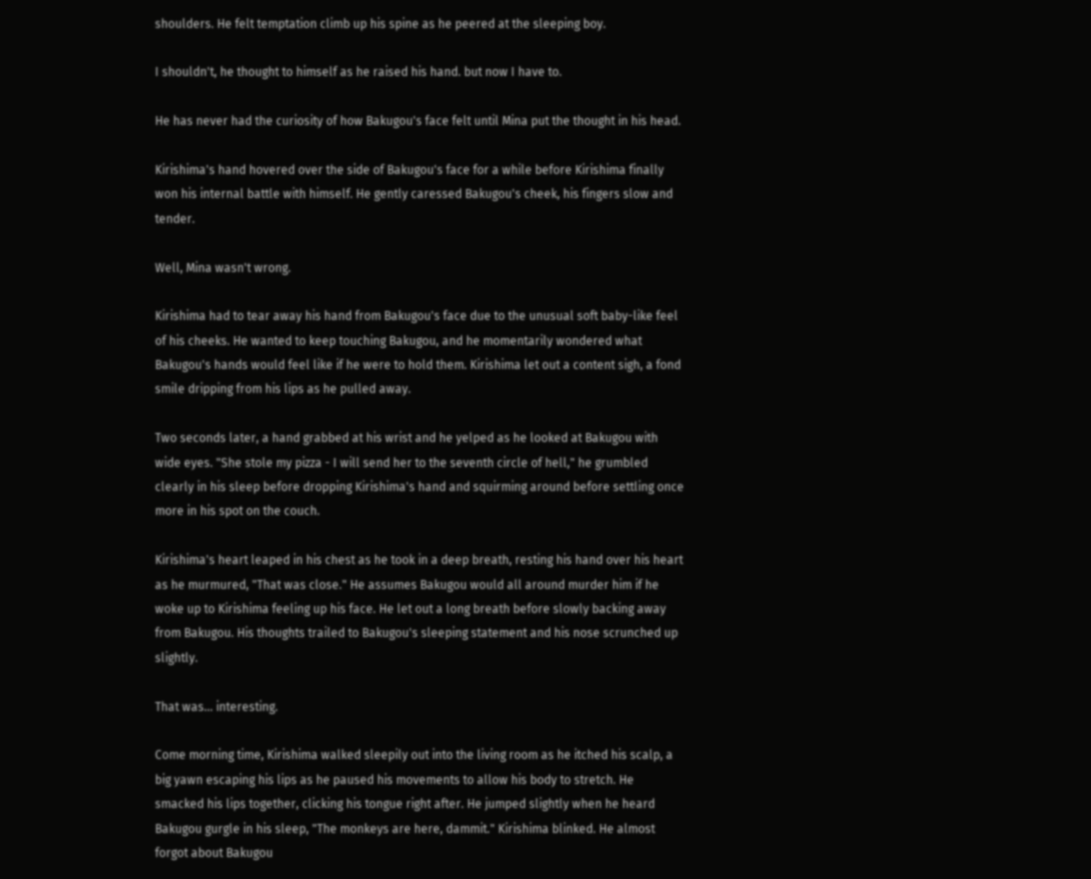shoulders. He felt temptation climb up his spine as he peered at the sleeping boy.

I shouldn't, he thought to himself as he raised his hand. but now I have to.

He has never had the curiosity of how Bakugou's face felt until Mina put the thought in his head.

Kirishima's hand hovered over the side of Bakugou's face for a while before Kirishima finally won his internal battle with himself. He gently caressed Bakugou's cheek, his fingers slow and tender.

Well, Mina wasn't wrong.

Kirishima had to tear away his hand from Bakugou's face due to the unusual soft baby-like feel of his cheeks. He wanted to keep touching Bakugou, and he momentarily wondered what Bakugou's hands would feel like if he were to hold them. Kirishima let out a content sigh, a fond smile dripping from his lips as he pulled away.

Two seconds later, a hand grabbed at his wrist and he yelped as he looked at Bakugou with wide eyes. "She stole my pizza - I will send her to the seventh circle of hell," he grumbled clearly in his sleep before dropping Kirishima's hand and squirming around before settling once more in his spot on the couch.

Kirishima's heart leaped in his chest as he took in a deep breath, resting his hand over his heart as he murmured, "That was close." He assumes Bakugou would all around murder him if he woke up to Kirishima feeling up his face. He let out a long breath before slowly backing away from Bakugou. His thoughts trailed to Bakugou's sleeping statement and his nose scrunched up slightly.

That was... interesting.

Come morning time, Kirishima walked sleepily out into the living room as he itched his scalp, a big yawn escaping his lips as he paused his movements to allow his body to stretch. He smacked his lips together, clicking his tongue right after. He jumped slightly when he heard Bakugou gurgle in his sleep, "The monkeys are here, dammit." Kirishima blinked. He almost forgot about Bakugou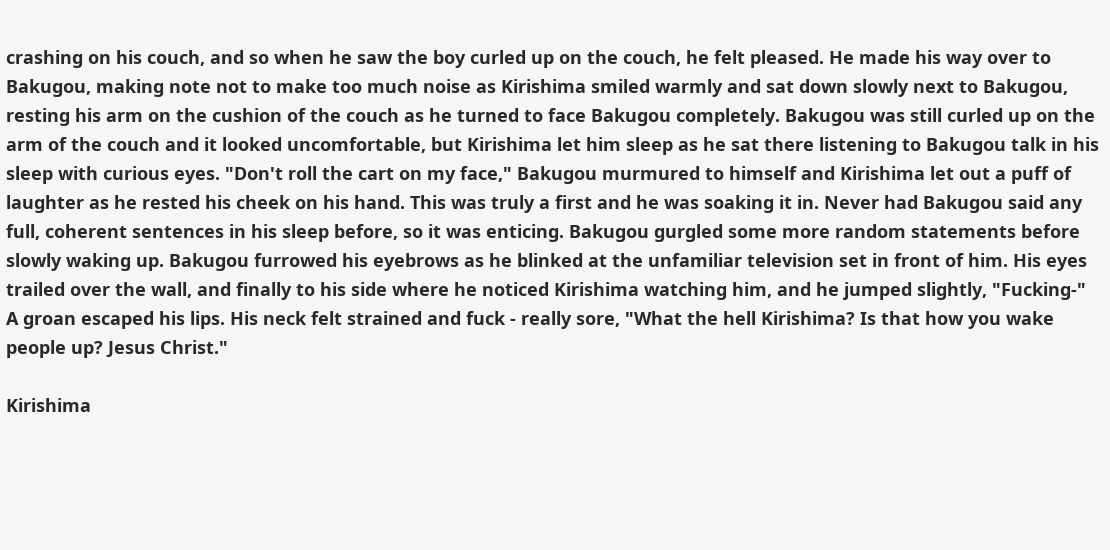crashing on his couch, and so when he saw the boy curled up on the couch, he felt pleased. He made his way over to Bakugou, making note not to make too much noise as Kirishima smiled warmly and sat down slowly next to Bakugou, resting his arm on the cushion of the couch as he turned to face Bakugou completely. Bakugou was still curled up on the arm of the couch and it looked uncomfortable, but Kirishima let him sleep as he sat there listening to Bakugou talk in his sleep with curious eyes. "Don't roll the cart on my face," Bakugou murmured to himself and Kirishima let out a puff of laughter as he rested his cheek on his hand. This was truly a first and he was soaking it in. Never had Bakugou said any full, coherent sentences in his sleep before, so it was enticing. Bakugou gurgled some more random statements before  slowly waking up. Bakugou furrowed his eyebrows as he blinked at the unfamiliar television set in front of him. His eyes trailed over the wall, and finally to his side where he noticed Kirishima watching him, and he jumped slightly, "Fucking-" A groan escaped his lips. His neck felt strained and fuck - really sore, "What the hell Kirishima? Is that how you wake people up? Jesus Christ."

Kirishima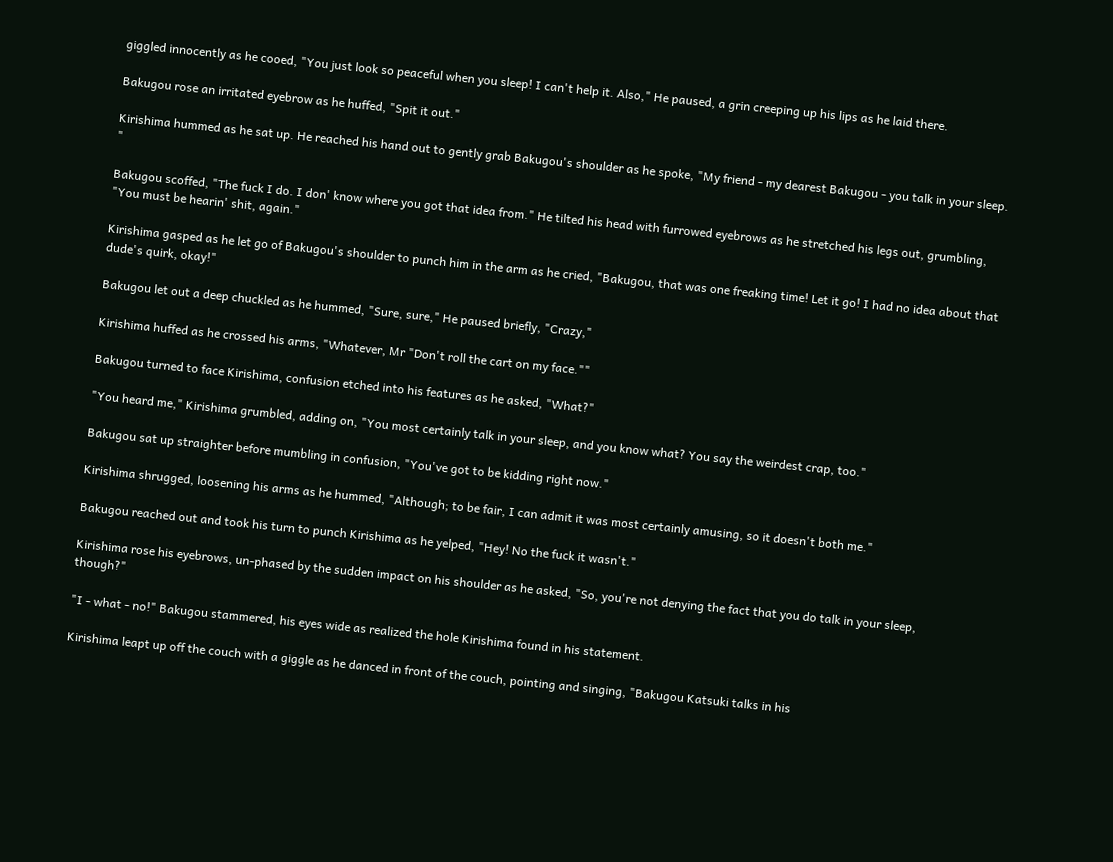giggled innocently as he cooed, "You just look so peaceful when you sleep! I can't help it. Also," He paused, a grin creeping up his lips as he laid there.

Bakugou rose an irritated eyebrow as he huffed, "Spit it out."

Kirishima hummed as he sat up. He reached his hand out to gently grab Bakugou's shoulder as he spoke, "My friend - my dearest Bakugou - you talk in your sleep. "

Bakugou scoffed, "The fuck I do. I don' know where you got that idea from." He tilted his head with furrowed eyebrows as he stretched his legs out, grumbling, "You must be hearin' shit, again."

Kirishima gasped as he let go of Bakugou's shoulder to punch him in the arm as he cried, "Bakugou, that was one freaking time! Let it go! I had no idea about that dude's quirk, okay!"

Bakugou let out a deep chuckled as he hummed, "Sure, sure," He paused briefly, "Crazy,"

Kirishima huffed as he crossed his arms, "Whatever, Mr "Don't roll the cart on my face.""

Bakugou turned to face Kirishima, confusion etched into his features as he asked, "What?"

"You heard me," Kirishima grumbled, adding on, "You most certainly talk in your sleep, and you know what? You say the weirdest crap, too."

Bakugou sat up straighter before mumbling in confusion, "You've got to be kidding right now."

Kirishima shrugged, loosening his arms as he hummed, "Although; to be fair, I can admit it was most certainly amusing, so it doesn't both me."

Bakugou reached out and took his turn to punch Kirishima as he yelped, "Hey! No the fuck it wasn't."

Kirishima rose his eyebrows, un-phased by the sudden impact on his shoulder as he asked, "So, you're not denying the fact that you do talk in your sleep, though?"

"I - what - no!" Bakugou stammered, his eyes wide as realized the hole Kirishima found in his statement.

Kirishima leapt up off the couch with a giggle as he danced in front of the couch, pointing and singing, "Bakugou Katsuki talks in his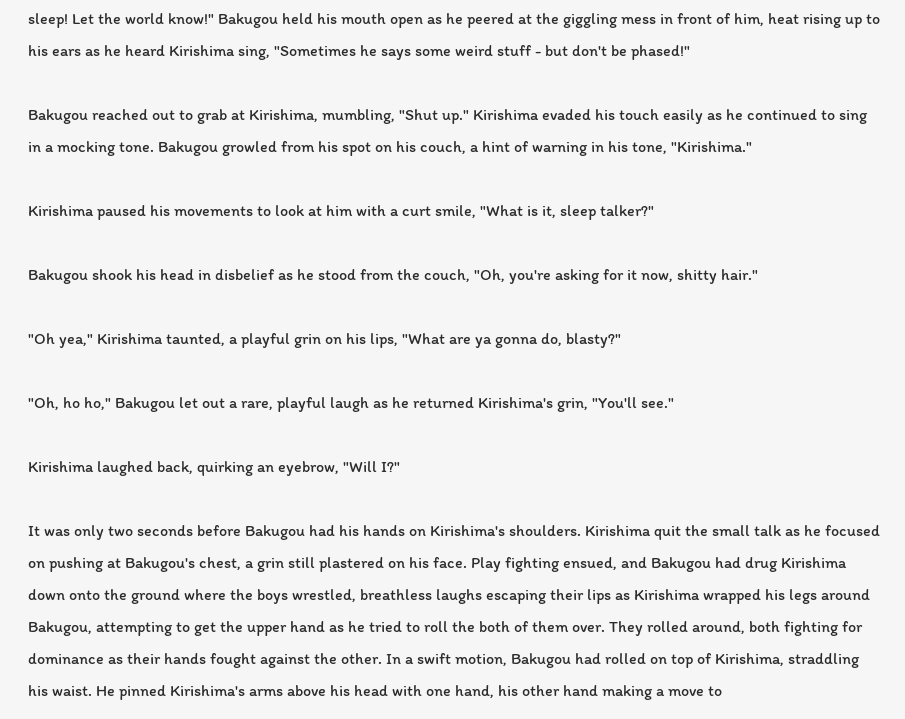sleep! Let the world know!" Bakugou held his mouth open as he peered at the giggling mess in front of him, heat rising up to his ears as he heard Kirishima sing, "Sometimes he says some weird stuff - but don't be phased!"

Bakugou reached out to grab at Kirishima, mumbling, "Shut up." Kirishima evaded his touch easily as he continued to sing in a mocking tone. Bakugou growled from his spot on his couch, a hint of warning in his tone, "Kirishima."

Kirishima paused his movements to look at him with a curt smile, "What is it, sleep talker?"

Bakugou shook his head in disbelief as he stood from the couch, "Oh, you're asking for it now, shitty hair."

"Oh yea," Kirishima taunted, a playful grin on his lips, "What are ya gonna do, blasty?"

"Oh, ho ho," Bakugou let out a rare, playful laugh as he returned Kirishima's grin, "You'll see."

Kirishima laughed back, quirking an eyebrow, "Will I?"

It was only two seconds before Bakugou had his hands on Kirishima's shoulders. Kirishima quit the small talk as he focused on pushing at Bakugou's chest, a grin still plastered on his face. Play fighting ensued, and Bakugou had drug Kirishima down onto the ground where the boys wrestled, breathless laughs escaping their lips as Kirishima wrapped his legs around Bakugou, attempting to get the upper hand as he tried to roll the both of them over. They rolled around, both fighting for dominance as their hands fought against the other. In a swift motion, Bakugou had rolled on top of Kirishima, straddling his waist. He pinned Kirishima's arms above his head with one hand, his other hand making a move to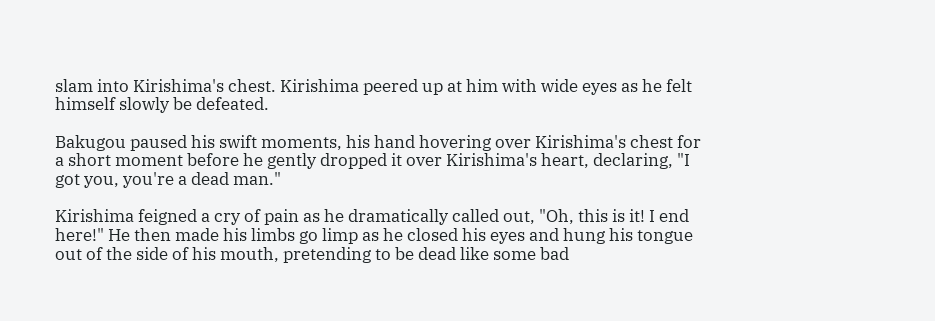slam into Kirishima's chest. Kirishima peered up at him with wide eyes as he felt himself slowly be defeated.

Bakugou paused his swift moments, his hand hovering over Kirishima's chest for a short moment before he gently dropped it over Kirishima's heart, declaring, "I got you, you're a dead man."

Kirishima feigned a cry of pain as he dramatically called out, "Oh, this is it! I end here!" He then made his limbs go limp as he closed his eyes and hung his tongue out of the side of his mouth, pretending to be dead like some bad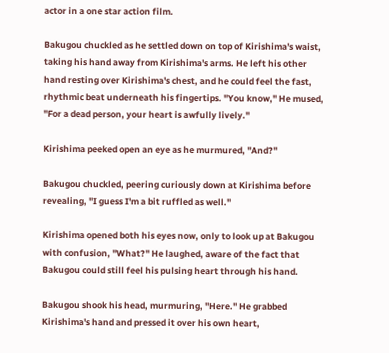actor in a one star action film.

Bakugou chuckled as he settled down on top of Kirishima's waist, taking his hand away from Kirishima's arms. He left his other hand resting over Kirishima's chest, and he could feel the fast, rhythmic beat underneath his fingertips. "You know," He mused, "For a dead person, your heart is awfully lively."

Kirishima peeked open an eye as he murmured, "And?"

Bakugou chuckled, peering curiously down at Kirishima before revealing, "I guess I'm a bit ruffled as well."

Kirishima opened both his eyes now, only to look up at Bakugou with confusion, "What?" He laughed, aware of the fact that Bakugou could still feel his pulsing heart through his hand.

Bakugou shook his head, murmuring, "Here." He grabbed Kirishima's hand and pressed it over his own heart,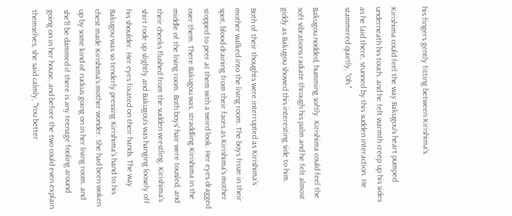his fingers gently fitting between Kirishima's.

Kirishima could feel the way Bakugou's heart pumped underneath his touch, and he felt warmth creep up his sides as he laid there, stunned by this sudden interaction. He stammered quietly, "Oh."

Bakugou nodded, humming softly. Kirishima could feel the soft vibrations radiate through his palm and he felt almost giddy as Bakugou showed this interesting side to him.

Both of their thoughts were interrupted as Kirishima's mother walked into the living room. The boys froze in their spot, blood draining from their faces as Kirishima's mother stopped to peer at them with a weird look. Her eyes dragged over them. There Bakugou was, straddling Kirishima in the middle of the living room. Both boys' hair were tousled, and their cheeks flushed from the sudden wrestling. Kirishima's shirt rode up slightly and Bakugou's was hanging loosely off his shoulder. Her eyes fixated on their hands. The way Bakugou was so tenderly pressing Kirishima's hand to his chest made Kirishima's mother wonder. She had been woken up by some kind of ruckus going on in her living room, and she'll be dammed if there is any teenage fooling around going on in her house, and before the two could even explain themselves, she said calmly, "You better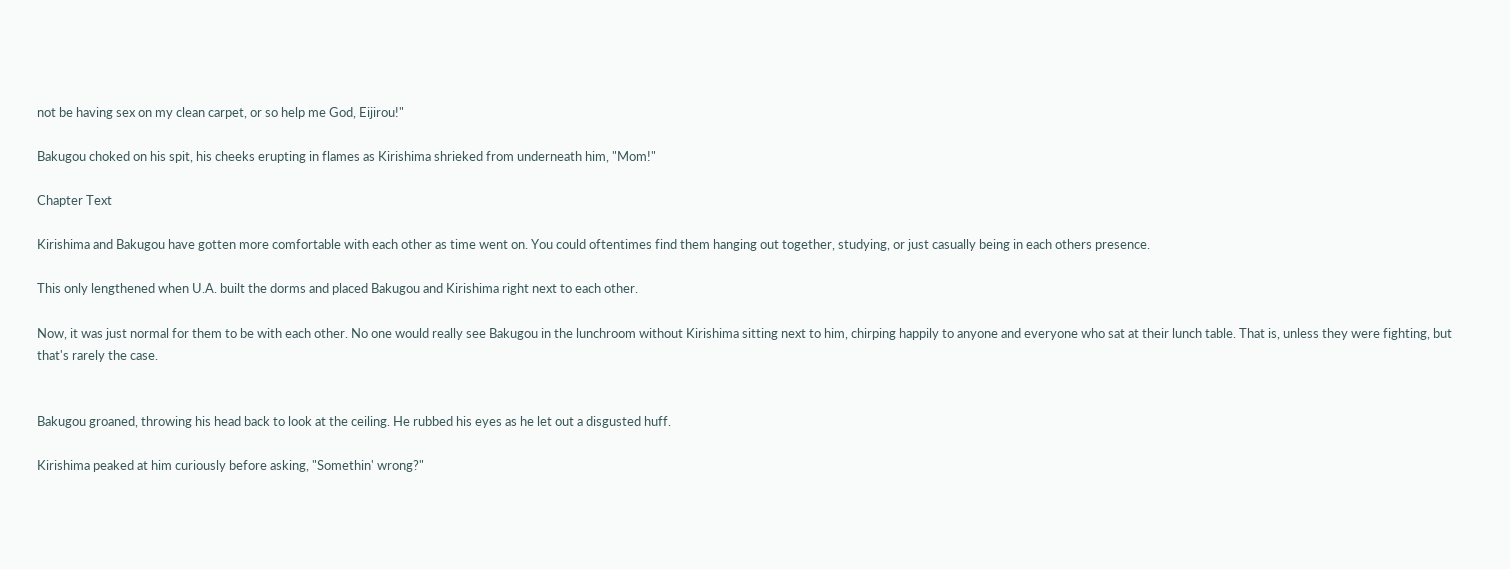not be having sex on my clean carpet, or so help me God, Eijirou!"

Bakugou choked on his spit, his cheeks erupting in flames as Kirishima shrieked from underneath him, "Mom!"

Chapter Text

Kirishima and Bakugou have gotten more comfortable with each other as time went on. You could oftentimes find them hanging out together, studying, or just casually being in each others presence.

This only lengthened when U.A. built the dorms and placed Bakugou and Kirishima right next to each other.

Now, it was just normal for them to be with each other. No one would really see Bakugou in the lunchroom without Kirishima sitting next to him, chirping happily to anyone and everyone who sat at their lunch table. That is, unless they were fighting, but that's rarely the case.


Bakugou groaned, throwing his head back to look at the ceiling. He rubbed his eyes as he let out a disgusted huff.

Kirishima peaked at him curiously before asking, "Somethin' wrong?"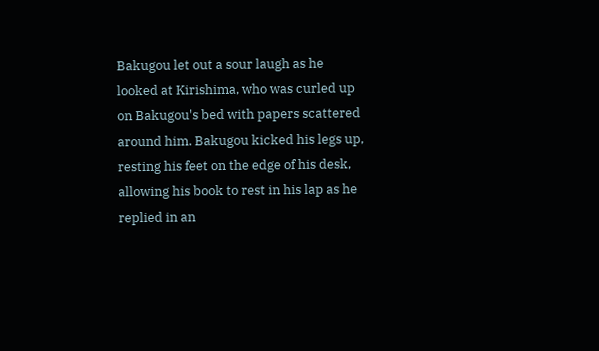Bakugou let out a sour laugh as he looked at Kirishima, who was curled up on Bakugou's bed with papers scattered around him. Bakugou kicked his legs up, resting his feet on the edge of his desk, allowing his book to rest in his lap as he replied in an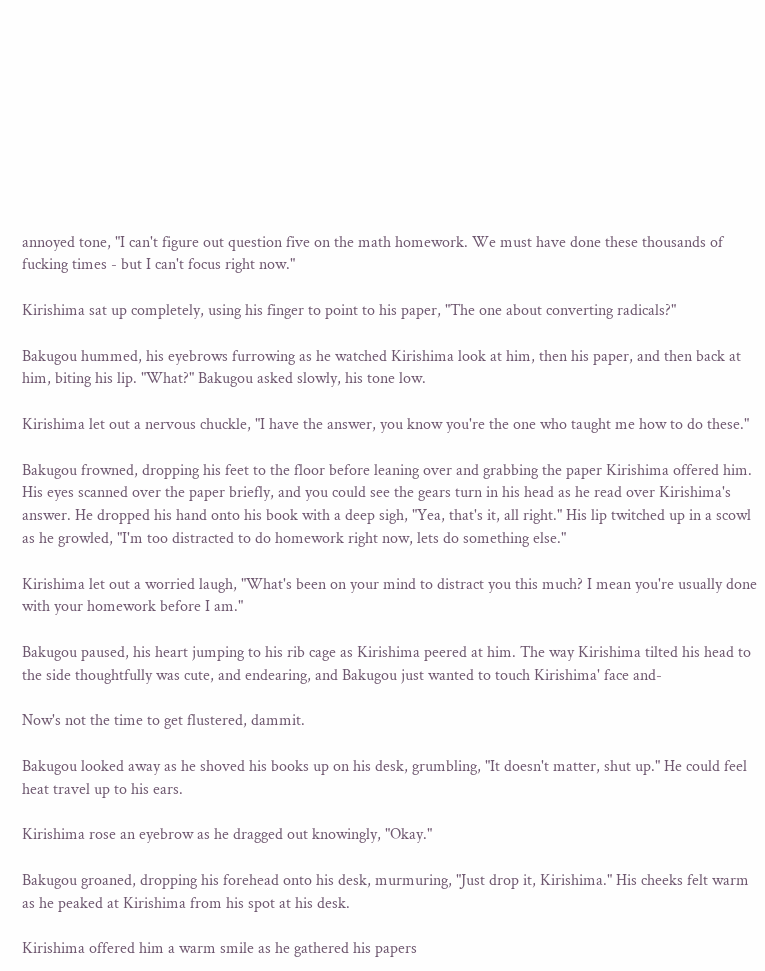annoyed tone, "I can't figure out question five on the math homework. We must have done these thousands of fucking times - but I can't focus right now."

Kirishima sat up completely, using his finger to point to his paper, "The one about converting radicals?"

Bakugou hummed, his eyebrows furrowing as he watched Kirishima look at him, then his paper, and then back at him, biting his lip. "What?" Bakugou asked slowly, his tone low.

Kirishima let out a nervous chuckle, "I have the answer, you know you're the one who taught me how to do these."

Bakugou frowned, dropping his feet to the floor before leaning over and grabbing the paper Kirishima offered him. His eyes scanned over the paper briefly, and you could see the gears turn in his head as he read over Kirishima's answer. He dropped his hand onto his book with a deep sigh, "Yea, that's it, all right." His lip twitched up in a scowl as he growled, "I'm too distracted to do homework right now, lets do something else."

Kirishima let out a worried laugh, "What's been on your mind to distract you this much? I mean you're usually done with your homework before I am."

Bakugou paused, his heart jumping to his rib cage as Kirishima peered at him. The way Kirishima tilted his head to the side thoughtfully was cute, and endearing, and Bakugou just wanted to touch Kirishima' face and-

Now's not the time to get flustered, dammit.

Bakugou looked away as he shoved his books up on his desk, grumbling, "It doesn't matter, shut up." He could feel heat travel up to his ears.

Kirishima rose an eyebrow as he dragged out knowingly, "Okay."

Bakugou groaned, dropping his forehead onto his desk, murmuring, "Just drop it, Kirishima." His cheeks felt warm as he peaked at Kirishima from his spot at his desk.

Kirishima offered him a warm smile as he gathered his papers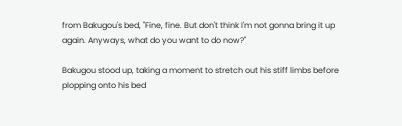from Bakugou's bed, "Fine, fine. But don't think I'm not gonna bring it up again. Anyways, what do you want to do now?"

Bakugou stood up, taking a moment to stretch out his stiff limbs before plopping onto his bed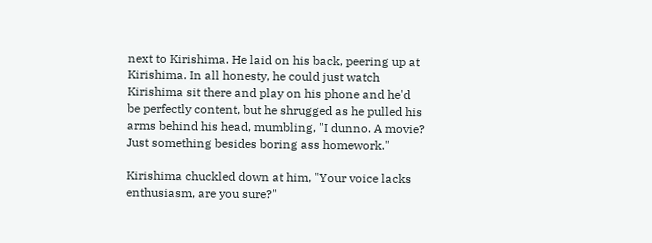next to Kirishima. He laid on his back, peering up at Kirishima. In all honesty, he could just watch Kirishima sit there and play on his phone and he'd be perfectly content, but he shrugged as he pulled his arms behind his head, mumbling, "I dunno. A movie? Just something besides boring ass homework."

Kirishima chuckled down at him, "Your voice lacks enthusiasm, are you sure?"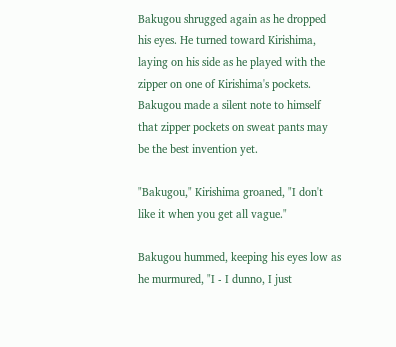Bakugou shrugged again as he dropped his eyes. He turned toward Kirishima, laying on his side as he played with the zipper on one of Kirishima's pockets. Bakugou made a silent note to himself that zipper pockets on sweat pants may be the best invention yet.

"Bakugou," Kirishima groaned, "I don't like it when you get all vague."

Bakugou hummed, keeping his eyes low as he murmured, "I - I dunno, I just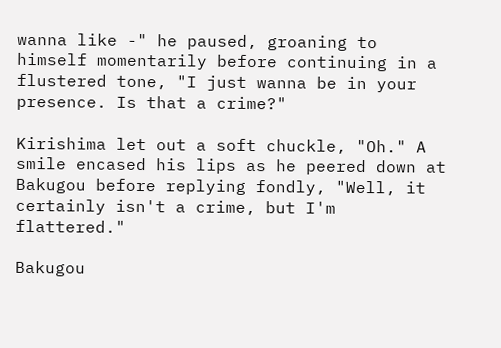wanna like -" he paused, groaning to himself momentarily before continuing in a flustered tone, "I just wanna be in your presence. Is that a crime?"

Kirishima let out a soft chuckle, "Oh." A smile encased his lips as he peered down at Bakugou before replying fondly, "Well, it certainly isn't a crime, but I'm flattered."

Bakugou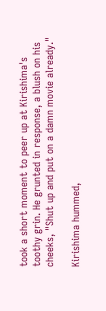took a short moment to peer up at Kirishima's toothy grin. He grunted in response, a blush on his cheeks, "Shut up and put on a damn movie already."

Kirishima hummed,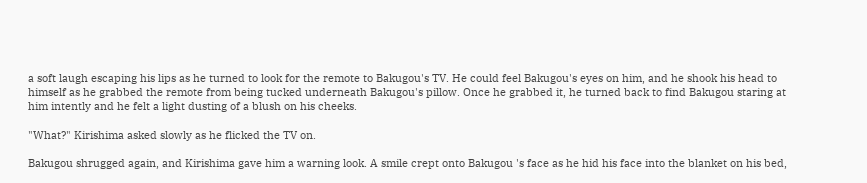a soft laugh escaping his lips as he turned to look for the remote to Bakugou's TV. He could feel Bakugou's eyes on him, and he shook his head to himself as he grabbed the remote from being tucked underneath Bakugou's pillow. Once he grabbed it, he turned back to find Bakugou staring at him intently and he felt a light dusting of a blush on his cheeks.

"What?" Kirishima asked slowly as he flicked the TV on.

Bakugou shrugged again, and Kirishima gave him a warning look. A smile crept onto Bakugou 's face as he hid his face into the blanket on his bed,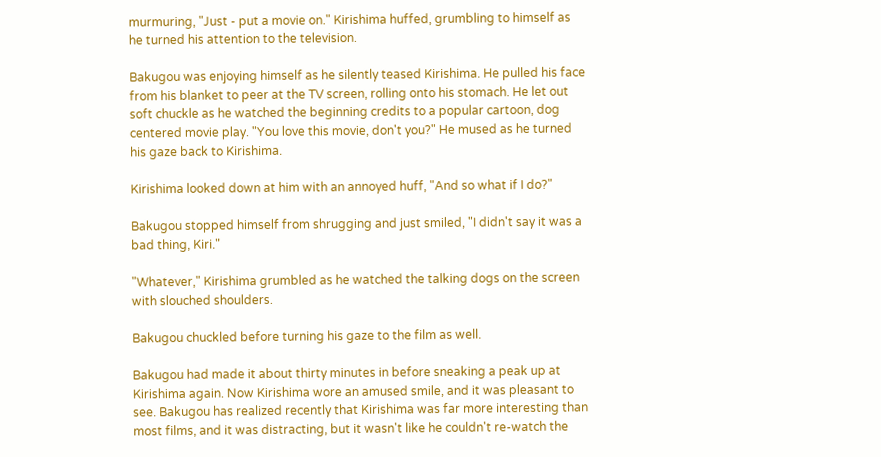murmuring, "Just - put a movie on." Kirishima huffed, grumbling to himself as he turned his attention to the television.

Bakugou was enjoying himself as he silently teased Kirishima. He pulled his face from his blanket to peer at the TV screen, rolling onto his stomach. He let out soft chuckle as he watched the beginning credits to a popular cartoon, dog centered movie play. "You love this movie, don't you?" He mused as he turned his gaze back to Kirishima.

Kirishima looked down at him with an annoyed huff, "And so what if I do?"

Bakugou stopped himself from shrugging and just smiled, "I didn't say it was a bad thing, Kiri."

"Whatever," Kirishima grumbled as he watched the talking dogs on the screen with slouched shoulders.

Bakugou chuckled before turning his gaze to the film as well.

Bakugou had made it about thirty minutes in before sneaking a peak up at Kirishima again. Now Kirishima wore an amused smile, and it was pleasant to see. Bakugou has realized recently that Kirishima was far more interesting than most films, and it was distracting, but it wasn't like he couldn't re-watch the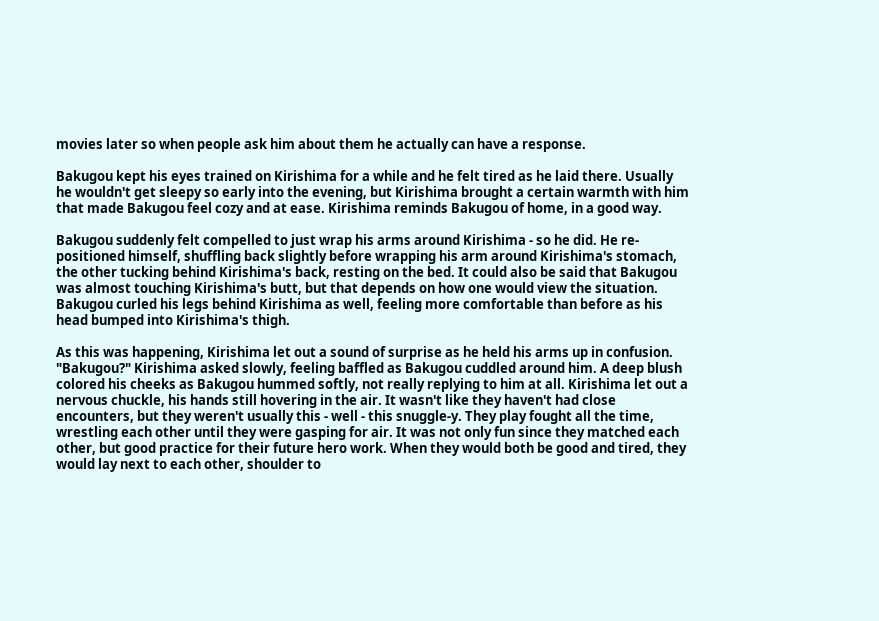movies later so when people ask him about them he actually can have a response.

Bakugou kept his eyes trained on Kirishima for a while and he felt tired as he laid there. Usually he wouldn't get sleepy so early into the evening, but Kirishima brought a certain warmth with him that made Bakugou feel cozy and at ease. Kirishima reminds Bakugou of home, in a good way.

Bakugou suddenly felt compelled to just wrap his arms around Kirishima - so he did. He re-positioned himself, shuffling back slightly before wrapping his arm around Kirishima's stomach, the other tucking behind Kirishima's back, resting on the bed. It could also be said that Bakugou was almost touching Kirishima's butt, but that depends on how one would view the situation. Bakugou curled his legs behind Kirishima as well, feeling more comfortable than before as his head bumped into Kirishima's thigh.

As this was happening, Kirishima let out a sound of surprise as he held his arms up in confusion. "Bakugou?" Kirishima asked slowly, feeling baffled as Bakugou cuddled around him. A deep blush colored his cheeks as Bakugou hummed softly, not really replying to him at all. Kirishima let out a nervous chuckle, his hands still hovering in the air. It wasn't like they haven't had close encounters, but they weren't usually this - well - this snuggle-y. They play fought all the time, wrestling each other until they were gasping for air. It was not only fun since they matched each other, but good practice for their future hero work. When they would both be good and tired, they would lay next to each other, shoulder to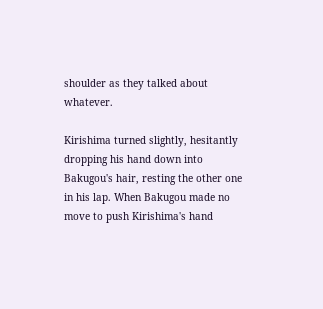shoulder as they talked about whatever.

Kirishima turned slightly, hesitantly dropping his hand down into Bakugou's hair, resting the other one in his lap. When Bakugou made no move to push Kirishima's hand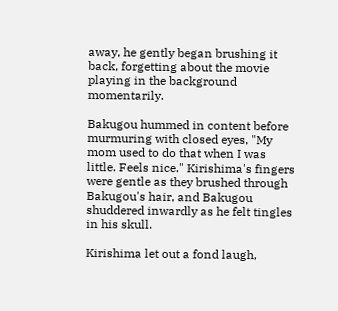away, he gently began brushing it back, forgetting about the movie playing in the background momentarily.

Bakugou hummed in content before murmuring with closed eyes, "My mom used to do that when I was little. Feels nice." Kirishima's fingers were gentle as they brushed through Bakugou's hair, and Bakugou shuddered inwardly as he felt tingles in his skull.

Kirishima let out a fond laugh,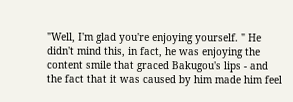"Well, I'm glad you're enjoying yourself. " He didn't mind this, in fact, he was enjoying the content smile that graced Bakugou's lips - and the fact that it was caused by him made him feel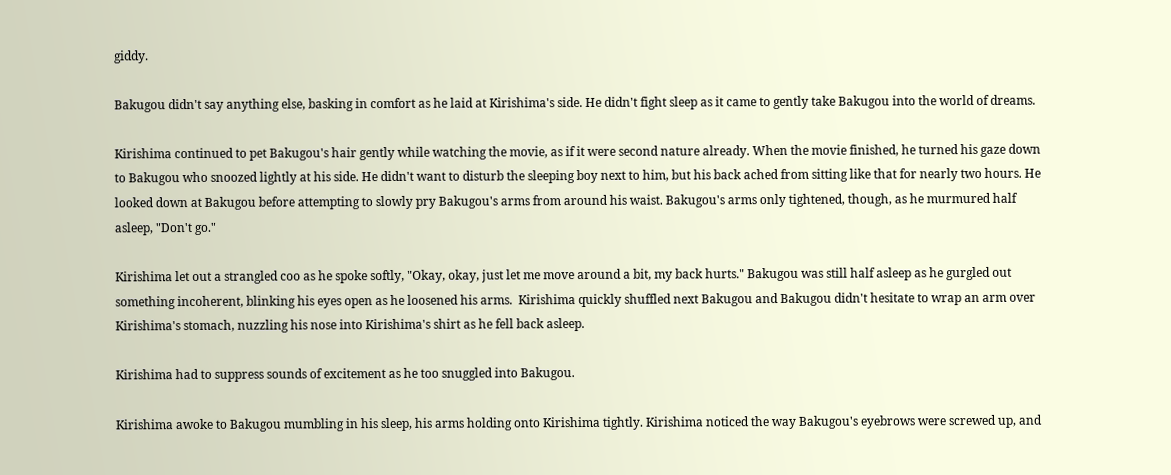giddy.

Bakugou didn't say anything else, basking in comfort as he laid at Kirishima's side. He didn't fight sleep as it came to gently take Bakugou into the world of dreams.

Kirishima continued to pet Bakugou's hair gently while watching the movie, as if it were second nature already. When the movie finished, he turned his gaze down to Bakugou who snoozed lightly at his side. He didn't want to disturb the sleeping boy next to him, but his back ached from sitting like that for nearly two hours. He looked down at Bakugou before attempting to slowly pry Bakugou's arms from around his waist. Bakugou's arms only tightened, though, as he murmured half asleep, "Don't go."

Kirishima let out a strangled coo as he spoke softly, "Okay, okay, just let me move around a bit, my back hurts." Bakugou was still half asleep as he gurgled out something incoherent, blinking his eyes open as he loosened his arms.  Kirishima quickly shuffled next Bakugou and Bakugou didn't hesitate to wrap an arm over Kirishima's stomach, nuzzling his nose into Kirishima's shirt as he fell back asleep.

Kirishima had to suppress sounds of excitement as he too snuggled into Bakugou.

Kirishima awoke to Bakugou mumbling in his sleep, his arms holding onto Kirishima tightly. Kirishima noticed the way Bakugou's eyebrows were screwed up, and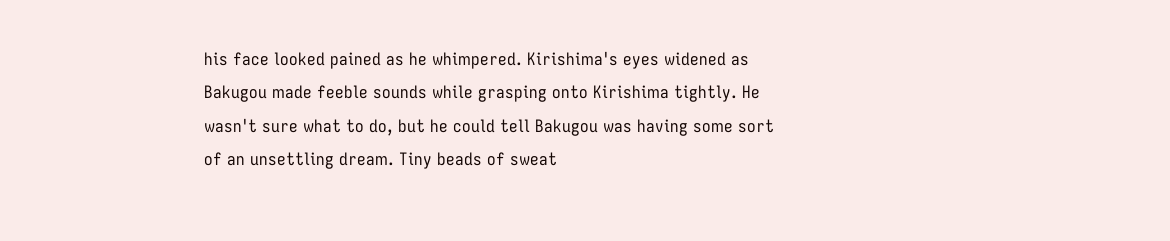his face looked pained as he whimpered. Kirishima's eyes widened as Bakugou made feeble sounds while grasping onto Kirishima tightly. He wasn't sure what to do, but he could tell Bakugou was having some sort of an unsettling dream. Tiny beads of sweat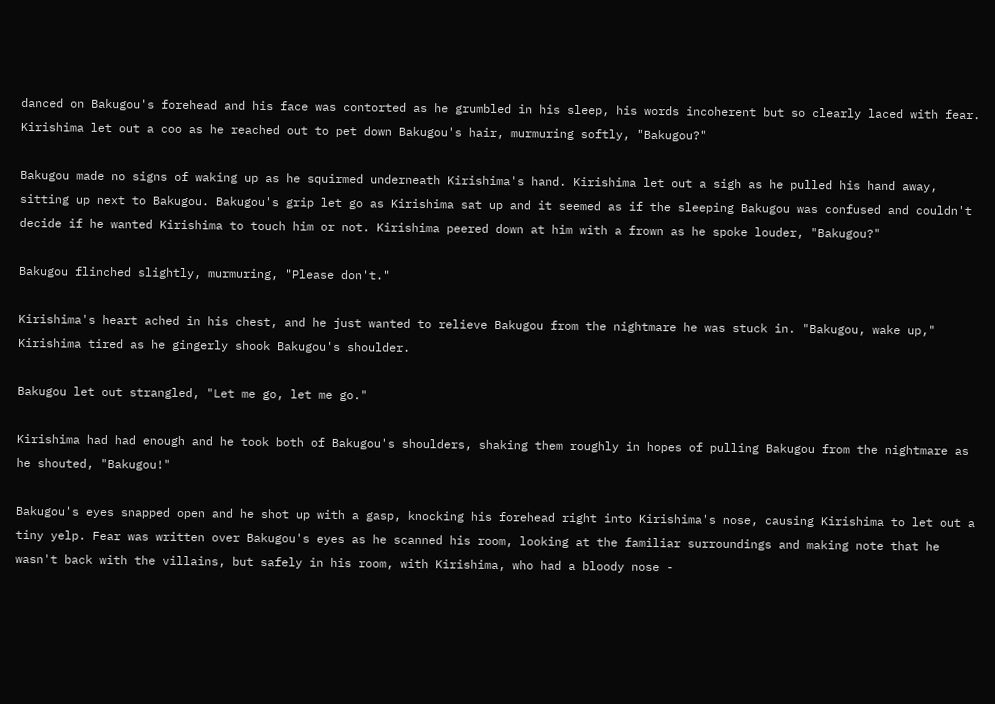danced on Bakugou's forehead and his face was contorted as he grumbled in his sleep, his words incoherent but so clearly laced with fear. Kirishima let out a coo as he reached out to pet down Bakugou's hair, murmuring softly, "Bakugou?"

Bakugou made no signs of waking up as he squirmed underneath Kirishima's hand. Kirishima let out a sigh as he pulled his hand away, sitting up next to Bakugou. Bakugou's grip let go as Kirishima sat up and it seemed as if the sleeping Bakugou was confused and couldn't decide if he wanted Kirishima to touch him or not. Kirishima peered down at him with a frown as he spoke louder, "Bakugou?"

Bakugou flinched slightly, murmuring, "Please don't."

Kirishima's heart ached in his chest, and he just wanted to relieve Bakugou from the nightmare he was stuck in. "Bakugou, wake up," Kirishima tired as he gingerly shook Bakugou's shoulder.

Bakugou let out strangled, "Let me go, let me go."

Kirishima had had enough and he took both of Bakugou's shoulders, shaking them roughly in hopes of pulling Bakugou from the nightmare as he shouted, "Bakugou!"

Bakugou's eyes snapped open and he shot up with a gasp, knocking his forehead right into Kirishima's nose, causing Kirishima to let out a tiny yelp. Fear was written over Bakugou's eyes as he scanned his room, looking at the familiar surroundings and making note that he wasn't back with the villains, but safely in his room, with Kirishima, who had a bloody nose -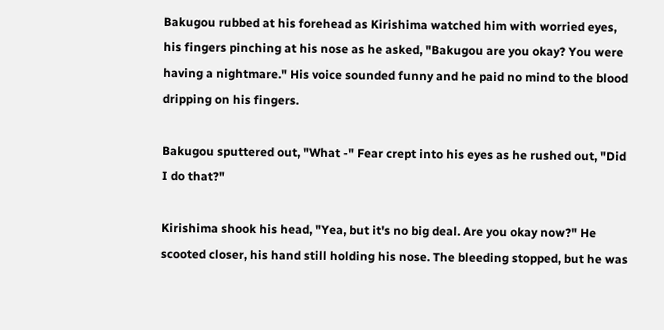Bakugou rubbed at his forehead as Kirishima watched him with worried eyes, his fingers pinching at his nose as he asked, "Bakugou are you okay? You were having a nightmare." His voice sounded funny and he paid no mind to the blood dripping on his fingers.

Bakugou sputtered out, "What -" Fear crept into his eyes as he rushed out, "Did I do that?"

Kirishima shook his head, "Yea, but it's no big deal. Are you okay now?" He scooted closer, his hand still holding his nose. The bleeding stopped, but he was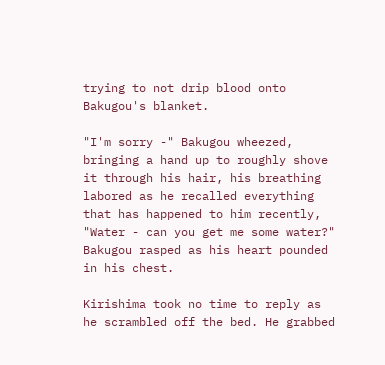trying to not drip blood onto Bakugou's blanket.

"I'm sorry -" Bakugou wheezed, bringing a hand up to roughly shove it through his hair, his breathing labored as he recalled everything that has happened to him recently, "Water - can you get me some water?" Bakugou rasped as his heart pounded in his chest.

Kirishima took no time to reply as he scrambled off the bed. He grabbed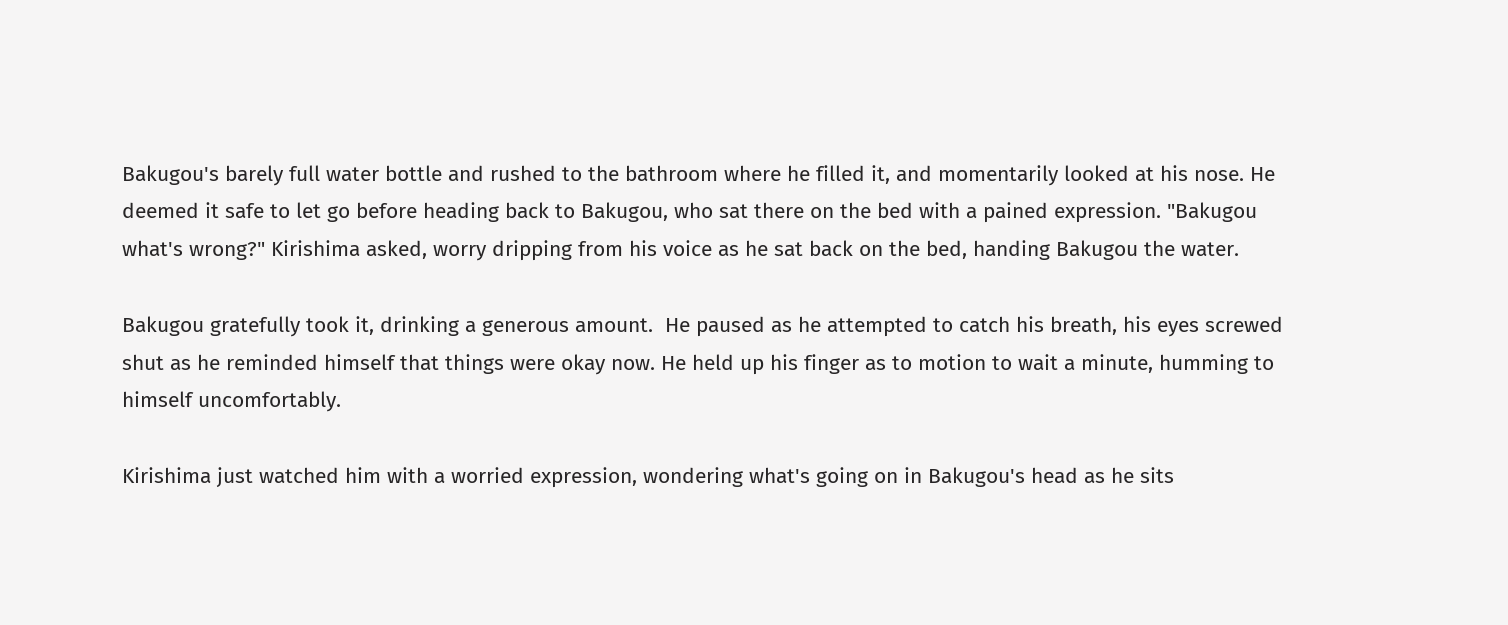Bakugou's barely full water bottle and rushed to the bathroom where he filled it, and momentarily looked at his nose. He deemed it safe to let go before heading back to Bakugou, who sat there on the bed with a pained expression. "Bakugou what's wrong?" Kirishima asked, worry dripping from his voice as he sat back on the bed, handing Bakugou the water.

Bakugou gratefully took it, drinking a generous amount.  He paused as he attempted to catch his breath, his eyes screwed shut as he reminded himself that things were okay now. He held up his finger as to motion to wait a minute, humming to himself uncomfortably.

Kirishima just watched him with a worried expression, wondering what's going on in Bakugou's head as he sits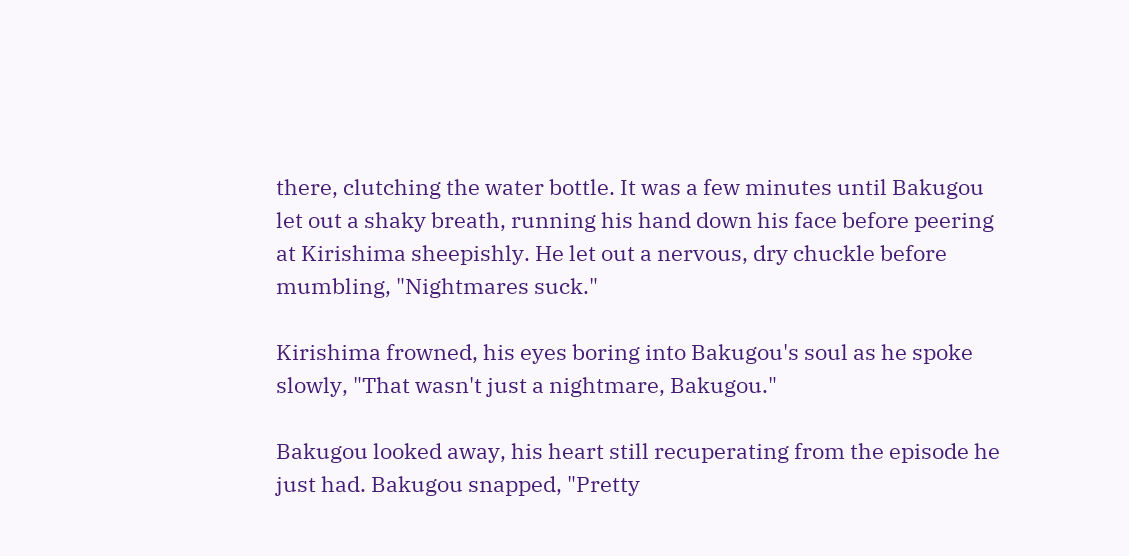there, clutching the water bottle. It was a few minutes until Bakugou let out a shaky breath, running his hand down his face before peering at Kirishima sheepishly. He let out a nervous, dry chuckle before mumbling, "Nightmares suck."

Kirishima frowned, his eyes boring into Bakugou's soul as he spoke slowly, "That wasn't just a nightmare, Bakugou."

Bakugou looked away, his heart still recuperating from the episode he just had. Bakugou snapped, "Pretty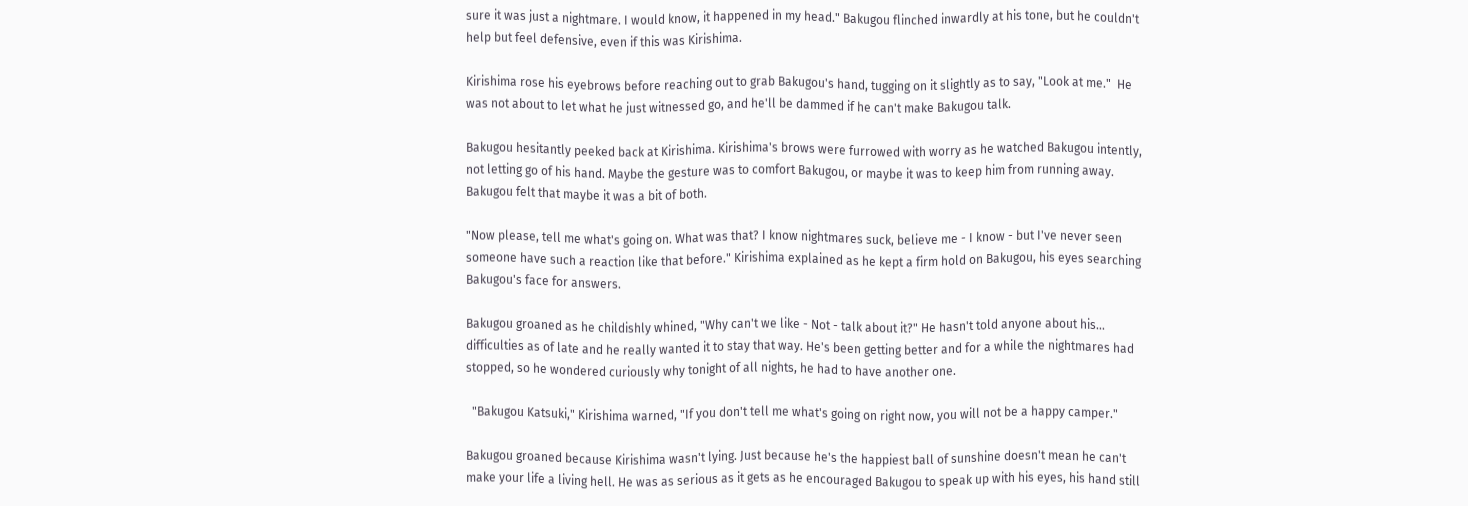sure it was just a nightmare. I would know, it happened in my head." Bakugou flinched inwardly at his tone, but he couldn't help but feel defensive, even if this was Kirishima.

Kirishima rose his eyebrows before reaching out to grab Bakugou's hand, tugging on it slightly as to say, "Look at me."  He was not about to let what he just witnessed go, and he'll be dammed if he can't make Bakugou talk.

Bakugou hesitantly peeked back at Kirishima. Kirishima's brows were furrowed with worry as he watched Bakugou intently, not letting go of his hand. Maybe the gesture was to comfort Bakugou, or maybe it was to keep him from running away. Bakugou felt that maybe it was a bit of both.

"Now please, tell me what's going on. What was that? I know nightmares suck, believe me - I know - but I've never seen someone have such a reaction like that before." Kirishima explained as he kept a firm hold on Bakugou, his eyes searching Bakugou's face for answers.

Bakugou groaned as he childishly whined, "Why can't we like - Not - talk about it?" He hasn't told anyone about his... difficulties as of late and he really wanted it to stay that way. He's been getting better and for a while the nightmares had stopped, so he wondered curiously why tonight of all nights, he had to have another one.

  "Bakugou Katsuki," Kirishima warned, "If you don't tell me what's going on right now, you will not be a happy camper."

Bakugou groaned because Kirishima wasn't lying. Just because he's the happiest ball of sunshine doesn't mean he can't make your life a living hell. He was as serious as it gets as he encouraged Bakugou to speak up with his eyes, his hand still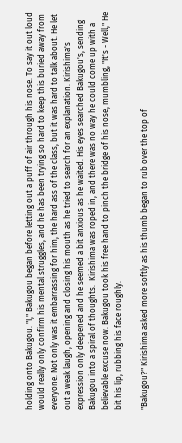holding onto Bakugou. "I," Bakugou began before letting out a puff of air through his nose. To say it out loud would really only confirm his mental struggles, and he has been trying so hard to keep this buried away from everyone. Not only was it embarrassing for him, the hard ass of the class, but it was hard to talk about. He let out a weak laugh, opening and closing his mouth as he tried to search for an explanation. Kirishima's expression only deepened and he seemed a bit anxious as he waited. His eyes searched Bakugou's, sending Bakugou into a spiral of thoughts.  Kirishima was roped in, and there was no way he could come up with a believable excuse now. Bakugou took his free hand to pinch the bridge of his nose, mumbling, "It's - Well," He bit his lip, rubbing his face roughly.

"Bakugou?" Kirishima asked more softly as his thumb began to rub over the top of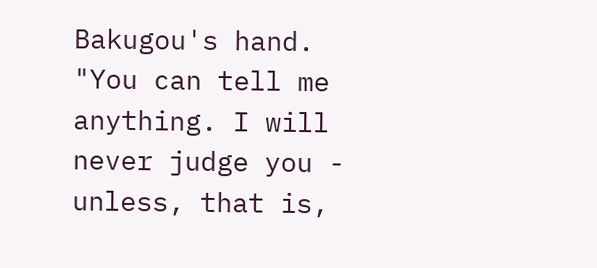Bakugou's hand. "You can tell me anything. I will never judge you - unless, that is,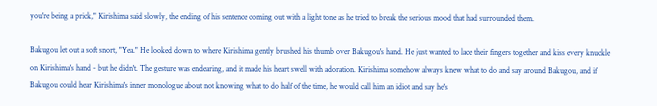you're being a prick," Kirishima said slowly, the ending of his sentence coming out with a light tone as he tried to break the serious mood that had surrounded them.

Bakugou let out a soft snort, "Yea." He looked down to where Kirishima gently brushed his thumb over Bakugou's hand. He just wanted to lace their fingers together and kiss every knuckle on Kirishima's hand - but he didn't. The gesture was endearing, and it made his heart swell with adoration. Kirishima somehow always knew what to do and say around Bakugou, and if Bakugou could hear Kirishima's inner monologue about not knowing what to do half of the time, he would call him an idiot and say he's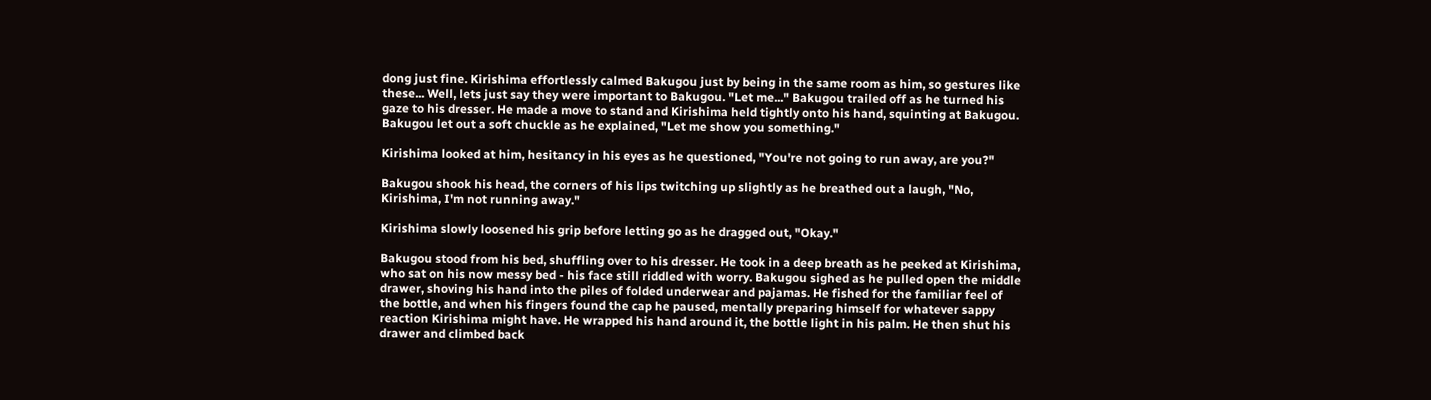dong just fine. Kirishima effortlessly calmed Bakugou just by being in the same room as him, so gestures like these... Well, lets just say they were important to Bakugou. "Let me..." Bakugou trailed off as he turned his gaze to his dresser. He made a move to stand and Kirishima held tightly onto his hand, squinting at Bakugou. Bakugou let out a soft chuckle as he explained, "Let me show you something."

Kirishima looked at him, hesitancy in his eyes as he questioned, "You're not going to run away, are you?"

Bakugou shook his head, the corners of his lips twitching up slightly as he breathed out a laugh, "No, Kirishima, I'm not running away."

Kirishima slowly loosened his grip before letting go as he dragged out, "Okay."

Bakugou stood from his bed, shuffling over to his dresser. He took in a deep breath as he peeked at Kirishima, who sat on his now messy bed - his face still riddled with worry. Bakugou sighed as he pulled open the middle drawer, shoving his hand into the piles of folded underwear and pajamas. He fished for the familiar feel of the bottle, and when his fingers found the cap he paused, mentally preparing himself for whatever sappy reaction Kirishima might have. He wrapped his hand around it, the bottle light in his palm. He then shut his drawer and climbed back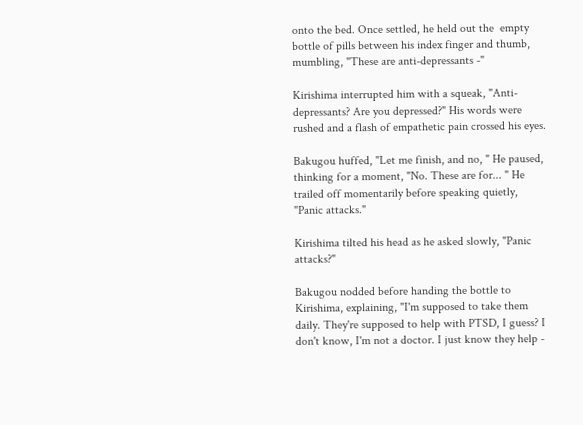onto the bed. Once settled, he held out the  empty bottle of pills between his index finger and thumb, mumbling, "These are anti-depressants -"

Kirishima interrupted him with a squeak, "Anti-depressants? Are you depressed?" His words were rushed and a flash of empathetic pain crossed his eyes.

Bakugou huffed, "Let me finish, and no, " He paused, thinking for a moment, "No. These are for... " He trailed off momentarily before speaking quietly, "Panic attacks."

Kirishima tilted his head as he asked slowly, "Panic attacks?"

Bakugou nodded before handing the bottle to Kirishima, explaining, "I'm supposed to take them daily. They're supposed to help with PTSD, I guess? I don't know, I'm not a doctor. I just know they help -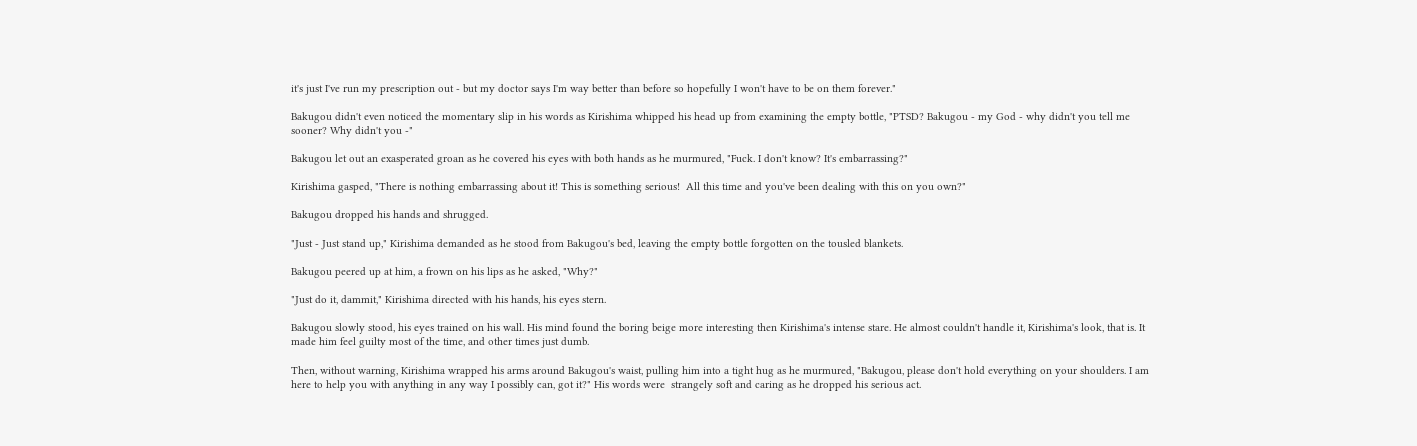it's just I've run my prescription out - but my doctor says I'm way better than before so hopefully I won't have to be on them forever."

Bakugou didn't even noticed the momentary slip in his words as Kirishima whipped his head up from examining the empty bottle, "PTSD? Bakugou - my God - why didn't you tell me sooner? Why didn't you -"

Bakugou let out an exasperated groan as he covered his eyes with both hands as he murmured, "Fuck. I don't know? It's embarrassing?"

Kirishima gasped, "There is nothing embarrassing about it! This is something serious!  All this time and you've been dealing with this on you own?"

Bakugou dropped his hands and shrugged.

"Just - Just stand up," Kirishima demanded as he stood from Bakugou's bed, leaving the empty bottle forgotten on the tousled blankets.

Bakugou peered up at him, a frown on his lips as he asked, "Why?"

"Just do it, dammit," Kirishima directed with his hands, his eyes stern.

Bakugou slowly stood, his eyes trained on his wall. His mind found the boring beige more interesting then Kirishima's intense stare. He almost couldn't handle it, Kirishima's look, that is. It made him feel guilty most of the time, and other times just dumb.

Then, without warning, Kirishima wrapped his arms around Bakugou's waist, pulling him into a tight hug as he murmured, "Bakugou, please don't hold everything on your shoulders. I am here to help you with anything in any way I possibly can, got it?" His words were  strangely soft and caring as he dropped his serious act.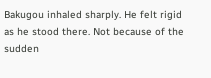Bakugou inhaled sharply. He felt rigid as he stood there. Not because of the sudden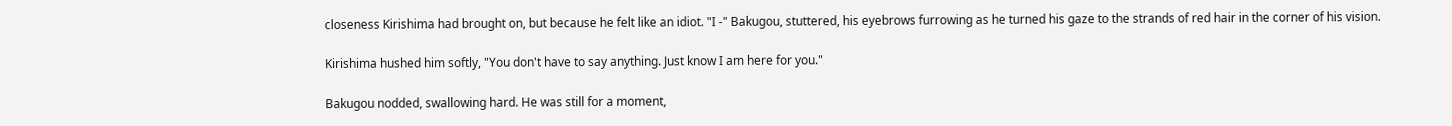closeness Kirishima had brought on, but because he felt like an idiot. "I -" Bakugou, stuttered, his eyebrows furrowing as he turned his gaze to the strands of red hair in the corner of his vision.

Kirishima hushed him softly, "You don't have to say anything. Just know I am here for you."

Bakugou nodded, swallowing hard. He was still for a moment,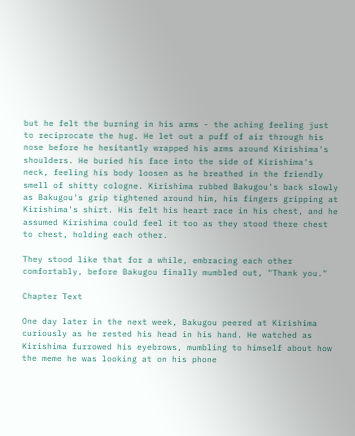but he felt the burning in his arms - the aching feeling just to reciprocate the hug. He let out a puff of air through his nose before he hesitantly wrapped his arms around Kirishima's shoulders. He buried his face into the side of Kirishima's neck, feeling his body loosen as he breathed in the friendly smell of shitty cologne. Kirishima rubbed Bakugou's back slowly as Bakugou's grip tightened around him, his fingers gripping at Kirishima's shirt. His felt his heart race in his chest, and he assumed Kirishima could feel it too as they stood there chest to chest, holding each other.

They stood like that for a while, embracing each other comfortably, before Bakugou finally mumbled out, "Thank you."

Chapter Text

One day later in the next week, Bakugou peered at Kirishima curiously as he rested his head in his hand. He watched as Kirishima furrowed his eyebrows, mumbling to himself about how the meme he was looking at on his phone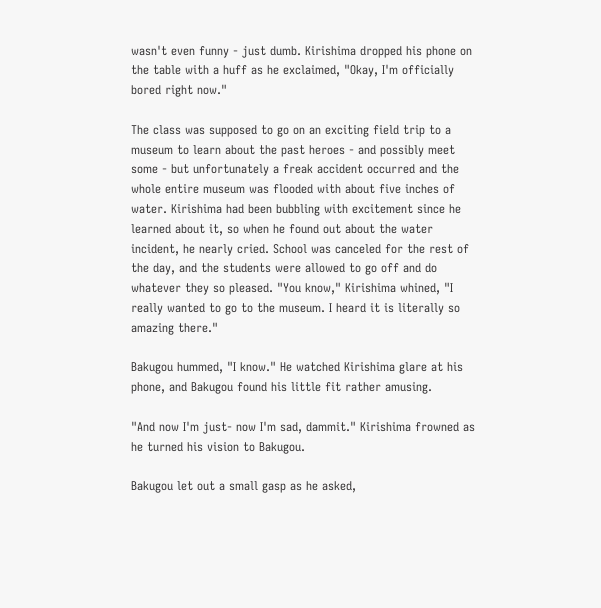wasn't even funny - just dumb. Kirishima dropped his phone on the table with a huff as he exclaimed, "Okay, I'm officially bored right now."

The class was supposed to go on an exciting field trip to a museum to learn about the past heroes - and possibly meet some - but unfortunately a freak accident occurred and the whole entire museum was flooded with about five inches of water. Kirishima had been bubbling with excitement since he learned about it, so when he found out about the water incident, he nearly cried. School was canceled for the rest of the day, and the students were allowed to go off and do whatever they so pleased. "You know," Kirishima whined, "I really wanted to go to the museum. I heard it is literally so amazing there."

Bakugou hummed, "I know." He watched Kirishima glare at his phone, and Bakugou found his little fit rather amusing.

"And now I'm just- now I'm sad, dammit." Kirishima frowned as he turned his vision to Bakugou.

Bakugou let out a small gasp as he asked,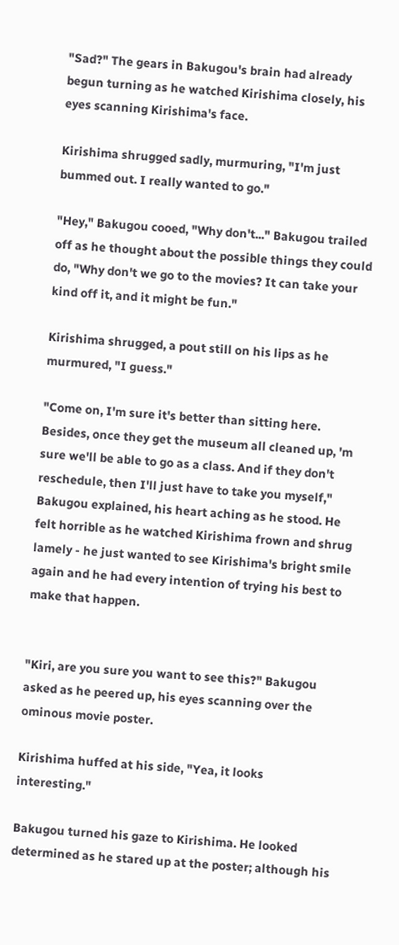"Sad?" The gears in Bakugou's brain had already begun turning as he watched Kirishima closely, his eyes scanning Kirishima's face.

Kirishima shrugged sadly, murmuring, "I'm just bummed out. I really wanted to go."

"Hey," Bakugou cooed, "Why don't..." Bakugou trailed off as he thought about the possible things they could do, "Why don't we go to the movies? It can take your kind off it, and it might be fun."

Kirishima shrugged, a pout still on his lips as he murmured, "I guess."

"Come on, I'm sure it's better than sitting here. Besides, once they get the museum all cleaned up, 'm sure we'll be able to go as a class. And if they don't reschedule, then I'll just have to take you myself," Bakugou explained, his heart aching as he stood. He felt horrible as he watched Kirishima frown and shrug lamely - he just wanted to see Kirishima's bright smile again and he had every intention of trying his best to make that happen.


"Kiri, are you sure you want to see this?" Bakugou asked as he peered up, his eyes scanning over the ominous movie poster.

Kirishima huffed at his side, "Yea, it looks interesting."

Bakugou turned his gaze to Kirishima. He looked determined as he stared up at the poster; although his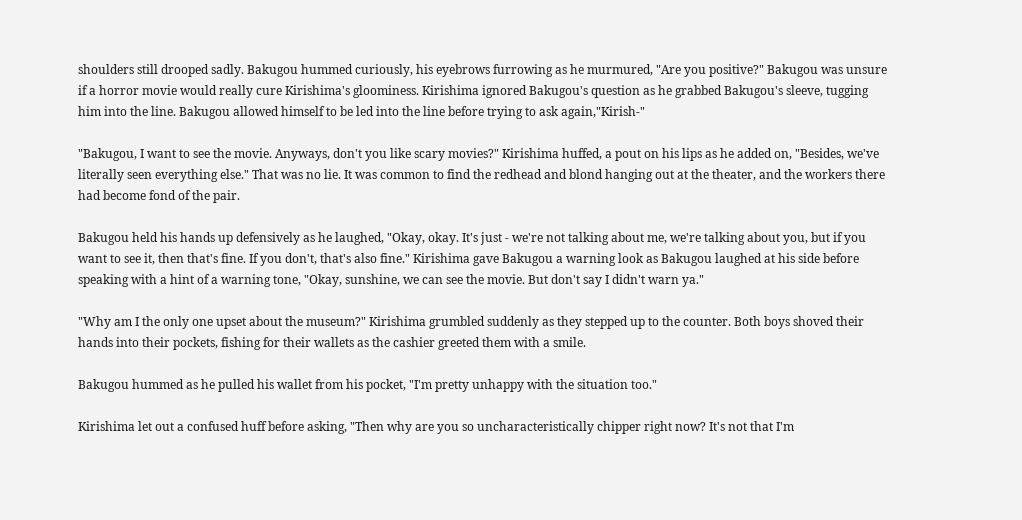shoulders still drooped sadly. Bakugou hummed curiously, his eyebrows furrowing as he murmured, "Are you positive?" Bakugou was unsure if a horror movie would really cure Kirishima's gloominess. Kirishima ignored Bakugou's question as he grabbed Bakugou's sleeve, tugging him into the line. Bakugou allowed himself to be led into the line before trying to ask again,"Kirish-"

"Bakugou, I want to see the movie. Anyways, don't you like scary movies?" Kirishima huffed, a pout on his lips as he added on, "Besides, we've literally seen everything else." That was no lie. It was common to find the redhead and blond hanging out at the theater, and the workers there had become fond of the pair.

Bakugou held his hands up defensively as he laughed, "Okay, okay. It's just - we're not talking about me, we're talking about you, but if you want to see it, then that's fine. If you don't, that's also fine." Kirishima gave Bakugou a warning look as Bakugou laughed at his side before speaking with a hint of a warning tone, "Okay, sunshine, we can see the movie. But don't say I didn't warn ya."

"Why am I the only one upset about the museum?" Kirishima grumbled suddenly as they stepped up to the counter. Both boys shoved their hands into their pockets, fishing for their wallets as the cashier greeted them with a smile.

Bakugou hummed as he pulled his wallet from his pocket, "I'm pretty unhappy with the situation too."

Kirishima let out a confused huff before asking, "Then why are you so uncharacteristically chipper right now? It's not that I'm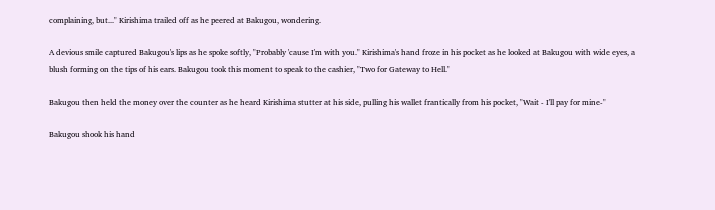complaining, but..." Kirishima trailed off as he peered at Bakugou, wondering.

A devious smile captured Bakugou's lips as he spoke softly, "Probably 'cause I'm with you." Kirishima's hand froze in his pocket as he looked at Bakugou with wide eyes, a blush forming on the tips of his ears. Bakugou took this moment to speak to the cashier, "Two for Gateway to Hell."

Bakugou then held the money over the counter as he heard Kirishima stutter at his side, pulling his wallet frantically from his pocket, "Wait - I'll pay for mine-"

Bakugou shook his hand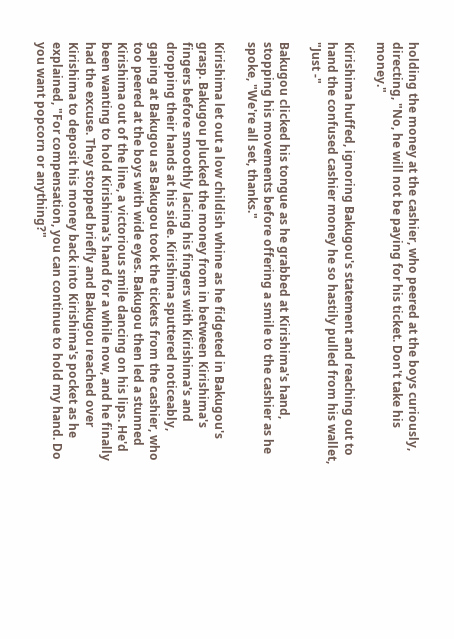holding the money at the cashier, who peered at the boys curiously, directing, "No, he will not be paying for his ticket. Don't take his money."

Kirishima huffed, ignoring Bakugou's statement and reaching out to hand the confused cashier money he so hastily pulled from his wallet, "Just -"

Bakugou clicked his tongue as he grabbed at Kirishima's hand, stopping his movements before offering a smile to the cashier as he spoke, "We're all set, thanks."

Kirishima let out a low childish whine as he fidgeted in Bakugou's grasp. Bakugou plucked the money from in between Kirishima's fingers before smoothly lacing his fingers with Kirishima's and dropping their hands at his side. Kirishima sputtered noticeably, gaping at Bakugou as Bakugou took the tickets from the cashier, who too peered at the boys with wide eyes. Bakugou then led a stunned Kirishima out of the line, a victorious smile dancing on his lips. He'd been wanting to hold Kirishima's hand for a while now, and he finally had the excuse. They stopped briefly and Bakugou reached over Kirishima to deposit his money back into Kirishima's pocket as he explained, "For compensation, you can continue to hold my hand. Do you want popcorn or anything?"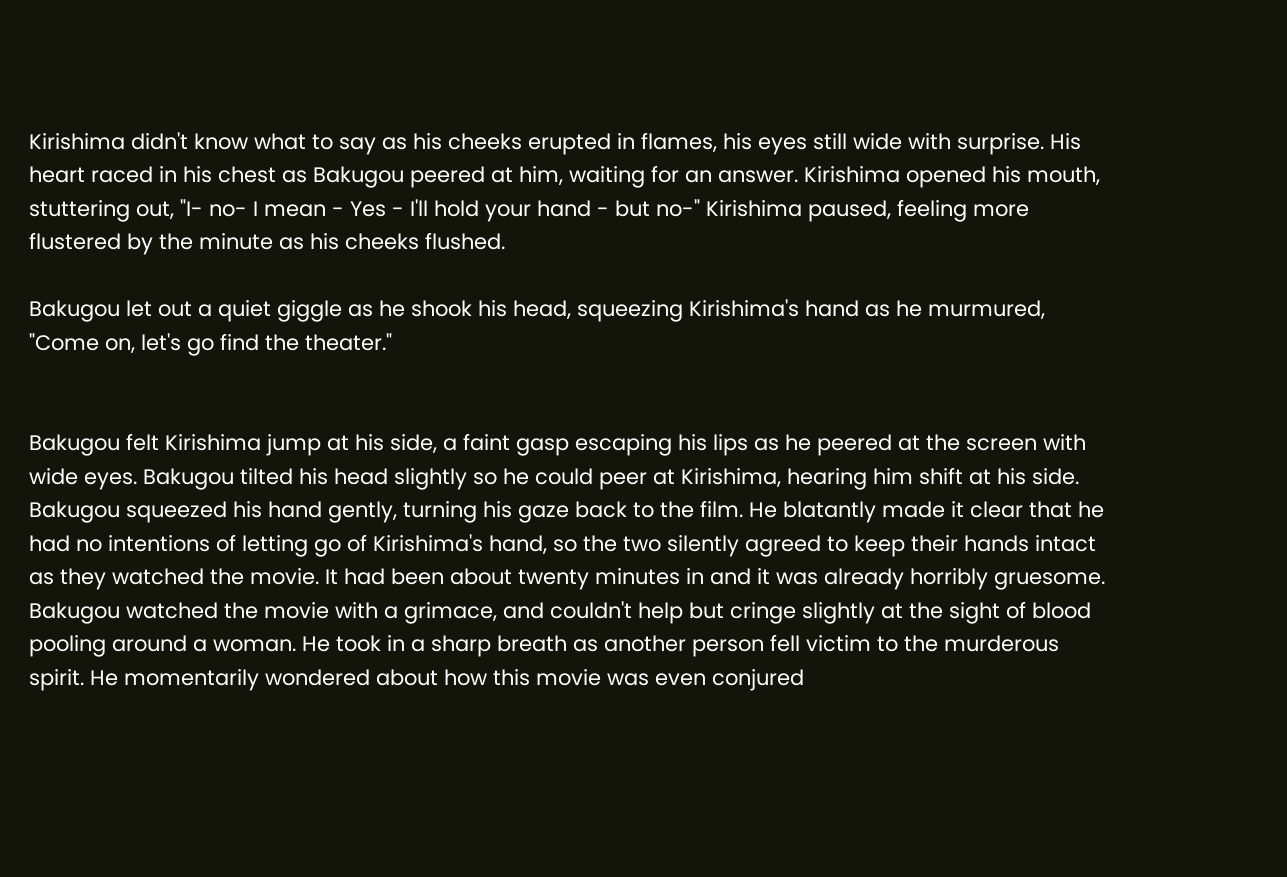Kirishima didn't know what to say as his cheeks erupted in flames, his eyes still wide with surprise. His heart raced in his chest as Bakugou peered at him, waiting for an answer. Kirishima opened his mouth, stuttering out, "I- no- I mean - Yes - I'll hold your hand - but no-" Kirishima paused, feeling more flustered by the minute as his cheeks flushed.

Bakugou let out a quiet giggle as he shook his head, squeezing Kirishima's hand as he murmured, "Come on, let's go find the theater."


Bakugou felt Kirishima jump at his side, a faint gasp escaping his lips as he peered at the screen with wide eyes. Bakugou tilted his head slightly so he could peer at Kirishima, hearing him shift at his side. Bakugou squeezed his hand gently, turning his gaze back to the film. He blatantly made it clear that he had no intentions of letting go of Kirishima's hand, so the two silently agreed to keep their hands intact as they watched the movie. It had been about twenty minutes in and it was already horribly gruesome. Bakugou watched the movie with a grimace, and couldn't help but cringe slightly at the sight of blood pooling around a woman. He took in a sharp breath as another person fell victim to the murderous spirit. He momentarily wondered about how this movie was even conjured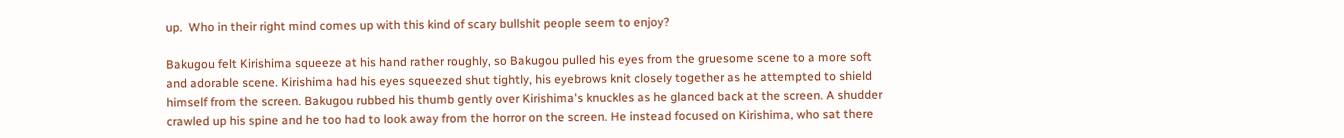up.  Who in their right mind comes up with this kind of scary bullshit people seem to enjoy?

Bakugou felt Kirishima squeeze at his hand rather roughly, so Bakugou pulled his eyes from the gruesome scene to a more soft and adorable scene. Kirishima had his eyes squeezed shut tightly, his eyebrows knit closely together as he attempted to shield himself from the screen. Bakugou rubbed his thumb gently over Kirishima's knuckles as he glanced back at the screen. A shudder crawled up his spine and he too had to look away from the horror on the screen. He instead focused on Kirishima, who sat there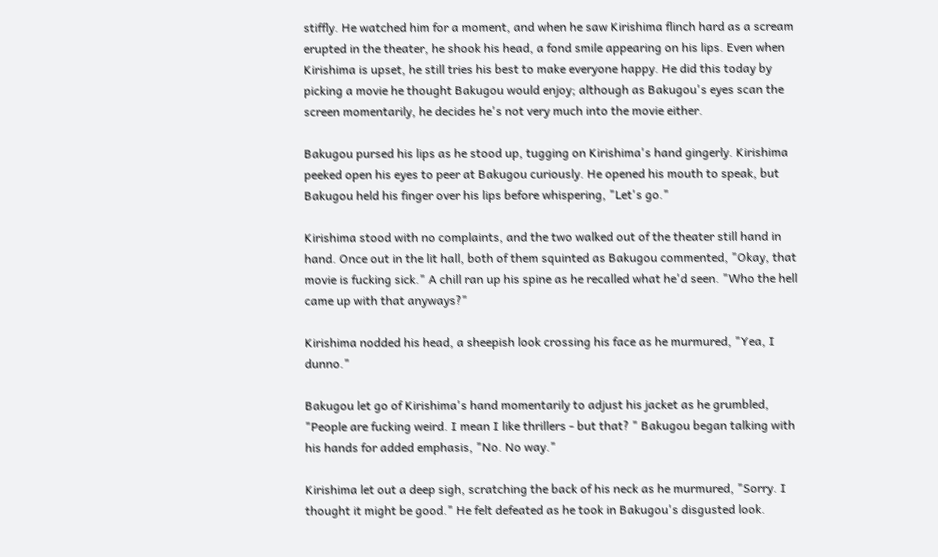stiffly. He watched him for a moment, and when he saw Kirishima flinch hard as a scream erupted in the theater, he shook his head, a fond smile appearing on his lips. Even when Kirishima is upset, he still tries his best to make everyone happy. He did this today by picking a movie he thought Bakugou would enjoy; although as Bakugou's eyes scan the screen momentarily, he decides he's not very much into the movie either.

Bakugou pursed his lips as he stood up, tugging on Kirishima's hand gingerly. Kirishima peeked open his eyes to peer at Bakugou curiously. He opened his mouth to speak, but Bakugou held his finger over his lips before whispering, "Let's go."

Kirishima stood with no complaints, and the two walked out of the theater still hand in hand. Once out in the lit hall, both of them squinted as Bakugou commented, "Okay, that movie is fucking sick." A chill ran up his spine as he recalled what he'd seen. "Who the hell came up with that anyways?"

Kirishima nodded his head, a sheepish look crossing his face as he murmured, "Yea, I dunno."

Bakugou let go of Kirishima's hand momentarily to adjust his jacket as he grumbled, "People are fucking weird. I mean I like thrillers - but that? " Bakugou began talking with his hands for added emphasis, "No. No way."

Kirishima let out a deep sigh, scratching the back of his neck as he murmured, "Sorry. I thought it might be good." He felt defeated as he took in Bakugou's disgusted look.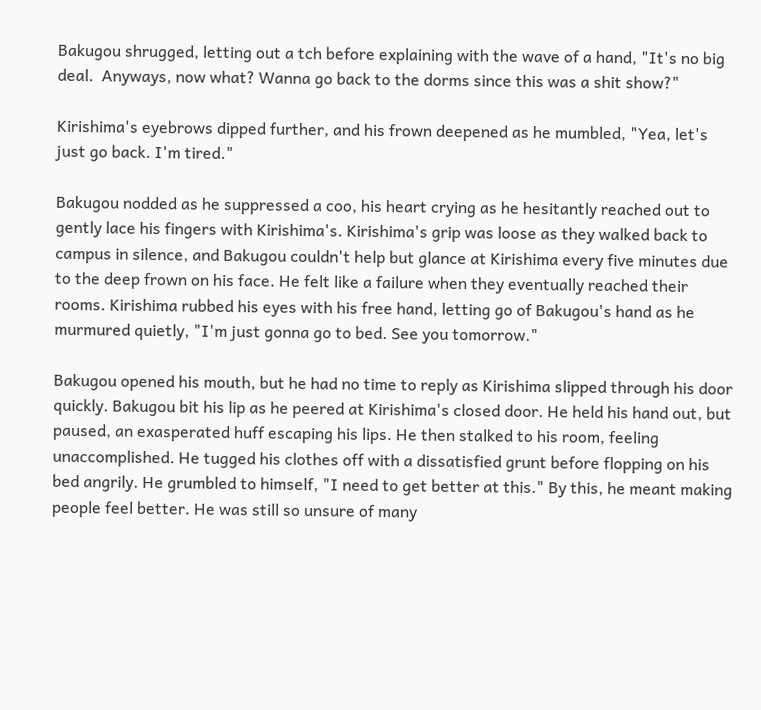Bakugou shrugged, letting out a tch before explaining with the wave of a hand, "It's no big deal.  Anyways, now what? Wanna go back to the dorms since this was a shit show?"

Kirishima's eyebrows dipped further, and his frown deepened as he mumbled, "Yea, let's just go back. I'm tired."

Bakugou nodded as he suppressed a coo, his heart crying as he hesitantly reached out to gently lace his fingers with Kirishima's. Kirishima's grip was loose as they walked back to campus in silence, and Bakugou couldn't help but glance at Kirishima every five minutes due to the deep frown on his face. He felt like a failure when they eventually reached their rooms. Kirishima rubbed his eyes with his free hand, letting go of Bakugou's hand as he murmured quietly, "I'm just gonna go to bed. See you tomorrow."

Bakugou opened his mouth, but he had no time to reply as Kirishima slipped through his door quickly. Bakugou bit his lip as he peered at Kirishima's closed door. He held his hand out, but paused, an exasperated huff escaping his lips. He then stalked to his room, feeling unaccomplished. He tugged his clothes off with a dissatisfied grunt before flopping on his bed angrily. He grumbled to himself, "I need to get better at this." By this, he meant making people feel better. He was still so unsure of many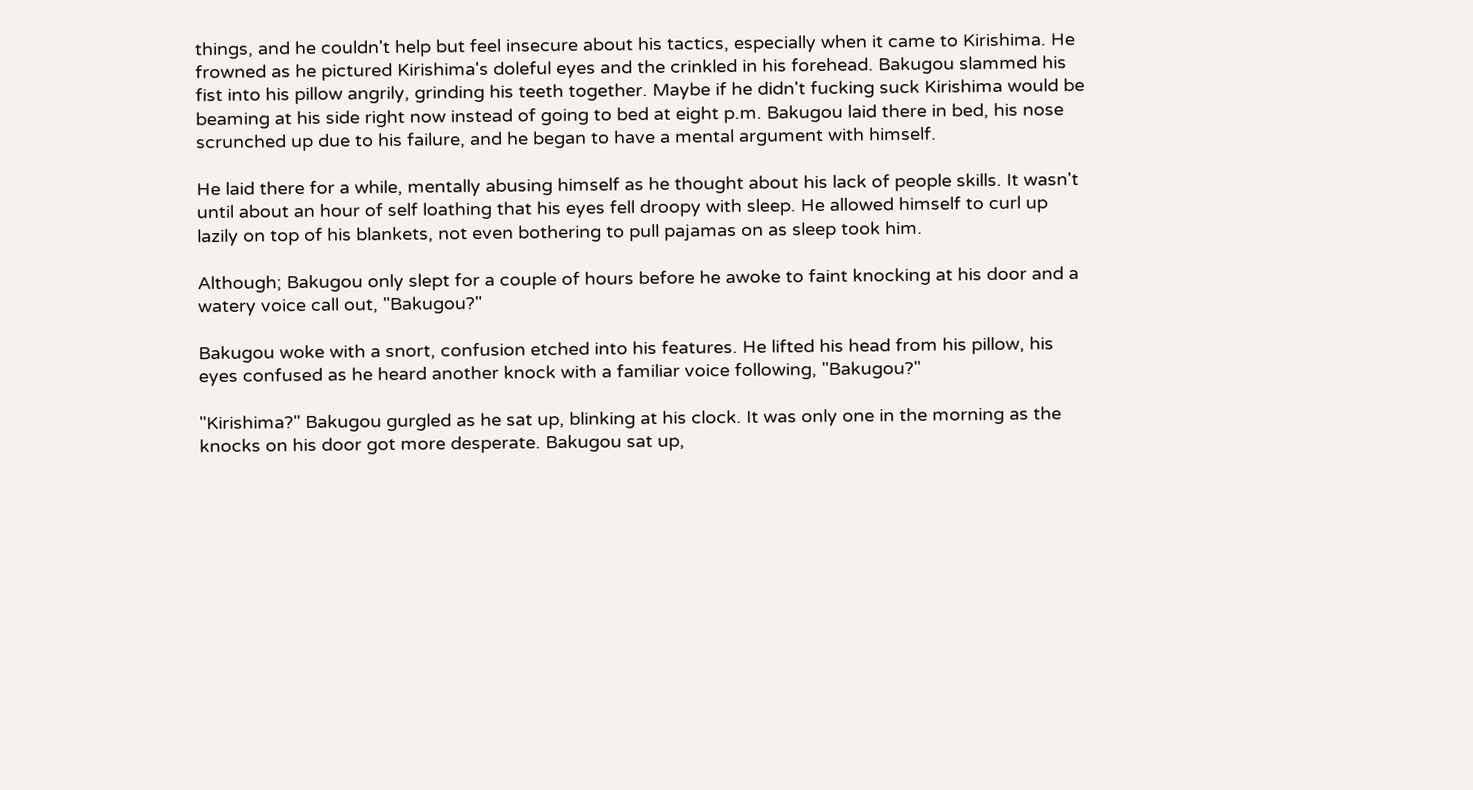things, and he couldn't help but feel insecure about his tactics, especially when it came to Kirishima. He frowned as he pictured Kirishima's doleful eyes and the crinkled in his forehead. Bakugou slammed his fist into his pillow angrily, grinding his teeth together. Maybe if he didn't fucking suck Kirishima would be beaming at his side right now instead of going to bed at eight p.m. Bakugou laid there in bed, his nose scrunched up due to his failure, and he began to have a mental argument with himself.

He laid there for a while, mentally abusing himself as he thought about his lack of people skills. It wasn't until about an hour of self loathing that his eyes fell droopy with sleep. He allowed himself to curl up lazily on top of his blankets, not even bothering to pull pajamas on as sleep took him.

Although; Bakugou only slept for a couple of hours before he awoke to faint knocking at his door and a watery voice call out, "Bakugou?"

Bakugou woke with a snort, confusion etched into his features. He lifted his head from his pillow, his eyes confused as he heard another knock with a familiar voice following, "Bakugou?"

"Kirishima?" Bakugou gurgled as he sat up, blinking at his clock. It was only one in the morning as the knocks on his door got more desperate. Bakugou sat up,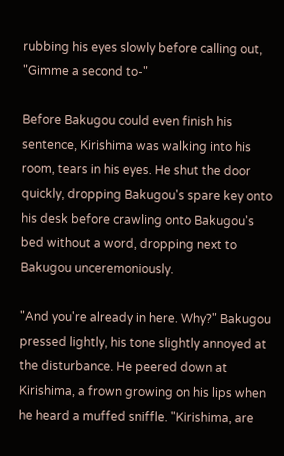rubbing his eyes slowly before calling out, "Gimme a second to-"

Before Bakugou could even finish his sentence, Kirishima was walking into his room, tears in his eyes. He shut the door quickly, dropping Bakugou's spare key onto his desk before crawling onto Bakugou's bed without a word, dropping next to Bakugou unceremoniously.

"And you're already in here. Why?" Bakugou pressed lightly, his tone slightly annoyed at the disturbance. He peered down at Kirishima, a frown growing on his lips when he heard a muffed sniffle. "Kirishima, are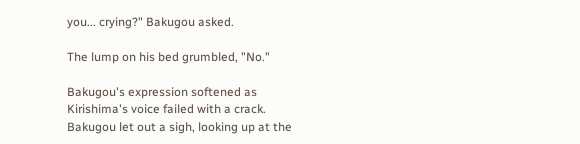you... crying?" Bakugou asked.

The lump on his bed grumbled, "No."

Bakugou's expression softened as Kirishima's voice failed with a crack. Bakugou let out a sigh, looking up at the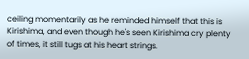ceiling momentarily as he reminded himself that this is Kirishima, and even though he's seen Kirishima cry plenty of times, it still tugs at his heart strings.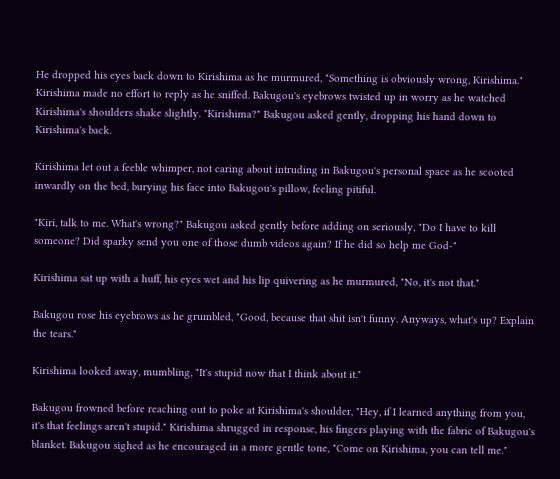He dropped his eyes back down to Kirishima as he murmured, "Something is obviously wrong, Kirishima." Kirishima made no effort to reply as he sniffed. Bakugou's eyebrows twisted up in worry as he watched Kirishima's shoulders shake slightly. "Kirishima?" Bakugou asked gently, dropping his hand down to Kirishima's back.

Kirishima let out a feeble whimper, not caring about intruding in Bakugou's personal space as he scooted inwardly on the bed, burying his face into Bakugou's pillow, feeling pitiful.

"Kiri, talk to me. What's wrong?" Bakugou asked gently before adding on seriously, "Do I have to kill someone? Did sparky send you one of those dumb videos again? If he did so help me God-"

Kirishima sat up with a huff, his eyes wet and his lip quivering as he murmured, "No, it's not that."

Bakugou rose his eyebrows as he grumbled, "Good, because that shit isn't funny. Anyways, what's up? Explain the tears."

Kirishima looked away, mumbling, "It's stupid now that I think about it."

Bakugou frowned before reaching out to poke at Kirishima's shoulder, "Hey, if I learned anything from you, it's that feelings aren't stupid." Kirishima shrugged in response, his fingers playing with the fabric of Bakugou's blanket. Bakugou sighed as he encouraged in a more gentle tone, "Come on Kirishima, you can tell me."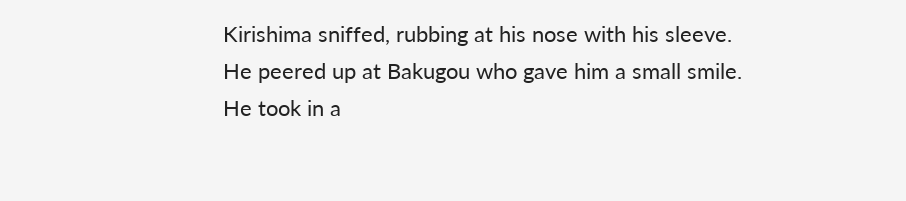Kirishima sniffed, rubbing at his nose with his sleeve. He peered up at Bakugou who gave him a small smile. He took in a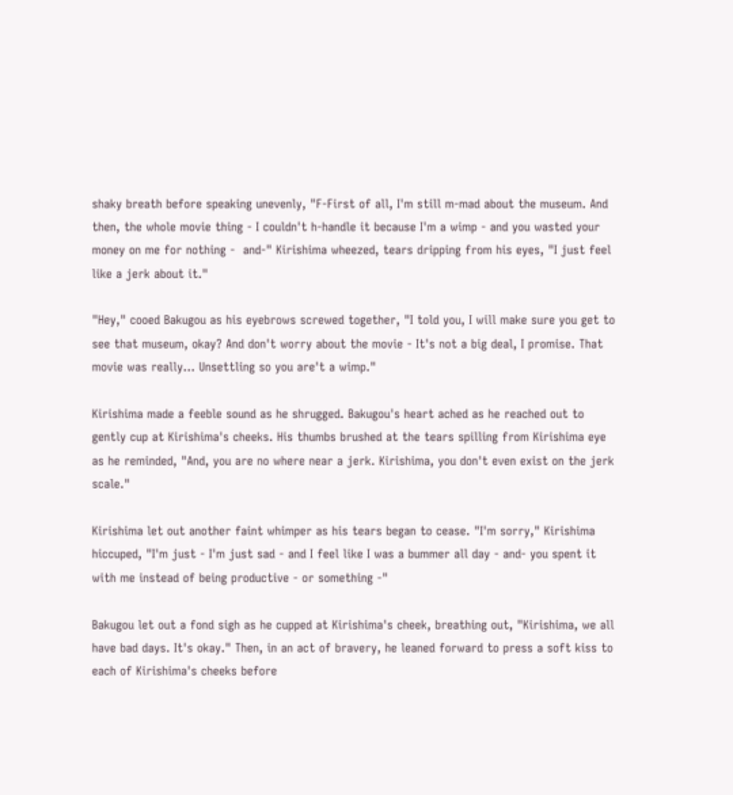shaky breath before speaking unevenly, "F-First of all, I'm still m-mad about the museum. And then, the whole movie thing - I couldn't h-handle it because I'm a wimp - and you wasted your money on me for nothing -  and-" Kirishima wheezed, tears dripping from his eyes, "I just feel like a jerk about it."

"Hey," cooed Bakugou as his eyebrows screwed together, "I told you, I will make sure you get to see that museum, okay? And don't worry about the movie - It's not a big deal, I promise. That movie was really... Unsettling so you are't a wimp."

Kirishima made a feeble sound as he shrugged. Bakugou's heart ached as he reached out to gently cup at Kirishima's cheeks. His thumbs brushed at the tears spilling from Kirishima eye as he reminded, "And, you are no where near a jerk. Kirishima, you don't even exist on the jerk scale."

Kirishima let out another faint whimper as his tears began to cease. "I'm sorry," Kirishima hiccuped, "I'm just - I'm just sad - and I feel like I was a bummer all day - and- you spent it with me instead of being productive - or something -"

Bakugou let out a fond sigh as he cupped at Kirishima's cheek, breathing out, "Kirishima, we all have bad days. It's okay." Then, in an act of bravery, he leaned forward to press a soft kiss to each of Kirishima's cheeks before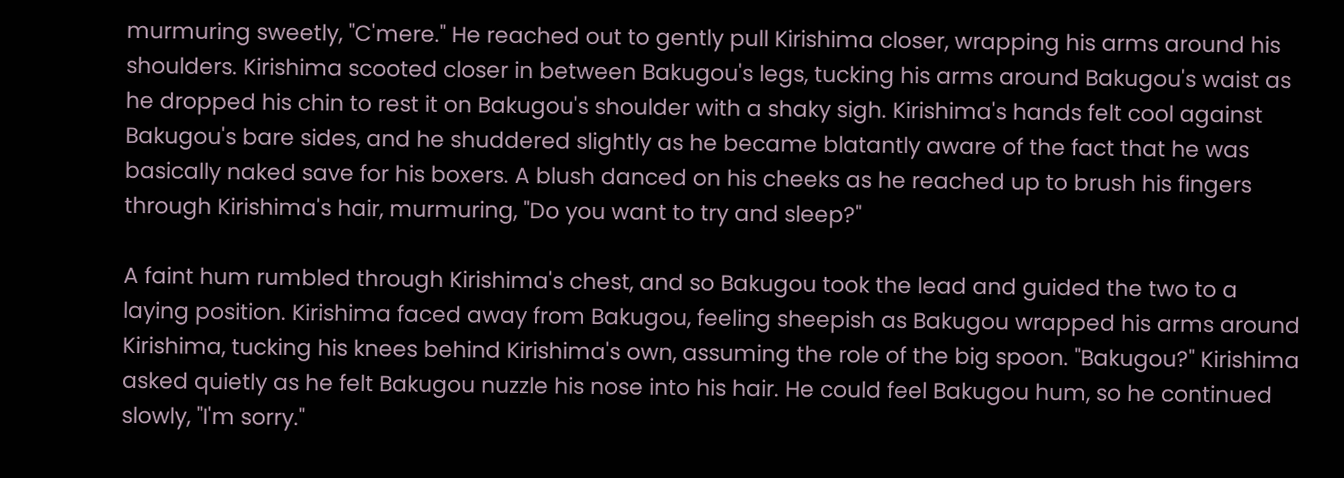murmuring sweetly, "C'mere." He reached out to gently pull Kirishima closer, wrapping his arms around his shoulders. Kirishima scooted closer in between Bakugou's legs, tucking his arms around Bakugou's waist as he dropped his chin to rest it on Bakugou's shoulder with a shaky sigh. Kirishima's hands felt cool against Bakugou's bare sides, and he shuddered slightly as he became blatantly aware of the fact that he was basically naked save for his boxers. A blush danced on his cheeks as he reached up to brush his fingers through Kirishima's hair, murmuring, "Do you want to try and sleep?"

A faint hum rumbled through Kirishima's chest, and so Bakugou took the lead and guided the two to a laying position. Kirishima faced away from Bakugou, feeling sheepish as Bakugou wrapped his arms around Kirishima, tucking his knees behind Kirishima's own, assuming the role of the big spoon. "Bakugou?" Kirishima asked quietly as he felt Bakugou nuzzle his nose into his hair. He could feel Bakugou hum, so he continued slowly, "I'm sorry."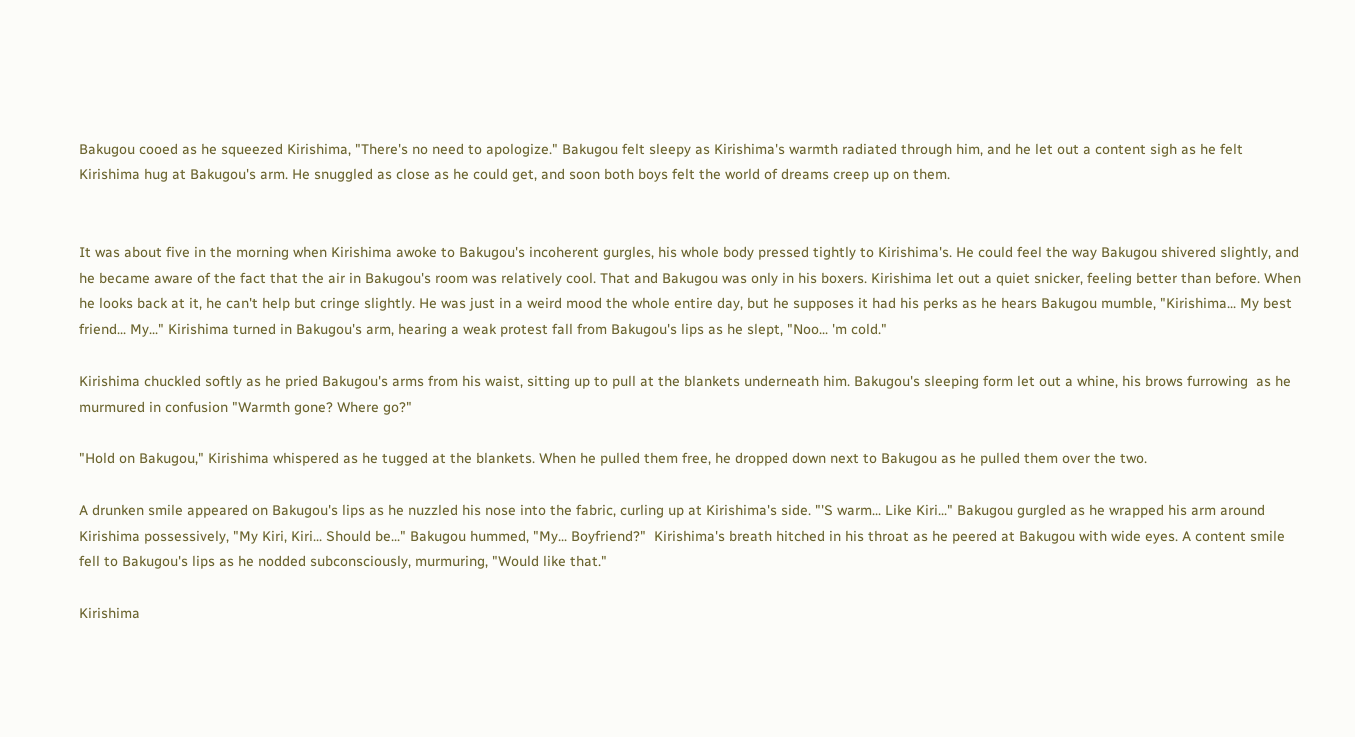Bakugou cooed as he squeezed Kirishima, "There's no need to apologize." Bakugou felt sleepy as Kirishima's warmth radiated through him, and he let out a content sigh as he felt Kirishima hug at Bakugou's arm. He snuggled as close as he could get, and soon both boys felt the world of dreams creep up on them.


It was about five in the morning when Kirishima awoke to Bakugou's incoherent gurgles, his whole body pressed tightly to Kirishima's. He could feel the way Bakugou shivered slightly, and he became aware of the fact that the air in Bakugou's room was relatively cool. That and Bakugou was only in his boxers. Kirishima let out a quiet snicker, feeling better than before. When he looks back at it, he can't help but cringe slightly. He was just in a weird mood the whole entire day, but he supposes it had his perks as he hears Bakugou mumble, "Kirishima... My best friend... My..." Kirishima turned in Bakugou's arm, hearing a weak protest fall from Bakugou's lips as he slept, "Noo... 'm cold."

Kirishima chuckled softly as he pried Bakugou's arms from his waist, sitting up to pull at the blankets underneath him. Bakugou's sleeping form let out a whine, his brows furrowing  as he murmured in confusion "Warmth gone? Where go?"

"Hold on Bakugou," Kirishima whispered as he tugged at the blankets. When he pulled them free, he dropped down next to Bakugou as he pulled them over the two.

A drunken smile appeared on Bakugou's lips as he nuzzled his nose into the fabric, curling up at Kirishima's side. "'S warm... Like Kiri..." Bakugou gurgled as he wrapped his arm around Kirishima possessively, "My Kiri, Kiri... Should be..." Bakugou hummed, "My... Boyfriend?"  Kirishima's breath hitched in his throat as he peered at Bakugou with wide eyes. A content smile fell to Bakugou's lips as he nodded subconsciously, murmuring, "Would like that."

Kirishima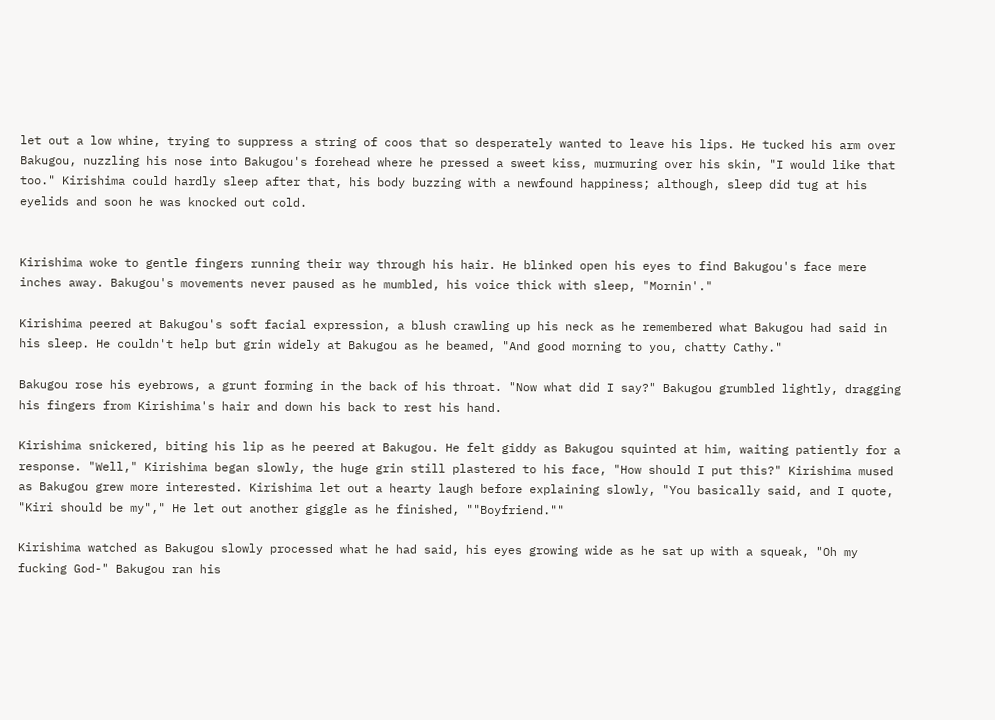let out a low whine, trying to suppress a string of coos that so desperately wanted to leave his lips. He tucked his arm over Bakugou, nuzzling his nose into Bakugou's forehead where he pressed a sweet kiss, murmuring over his skin, "I would like that too." Kirishima could hardly sleep after that, his body buzzing with a newfound happiness; although, sleep did tug at his eyelids and soon he was knocked out cold.


Kirishima woke to gentle fingers running their way through his hair. He blinked open his eyes to find Bakugou's face mere inches away. Bakugou's movements never paused as he mumbled, his voice thick with sleep, "Mornin'."

Kirishima peered at Bakugou's soft facial expression, a blush crawling up his neck as he remembered what Bakugou had said in his sleep. He couldn't help but grin widely at Bakugou as he beamed, "And good morning to you, chatty Cathy."

Bakugou rose his eyebrows, a grunt forming in the back of his throat. "Now what did I say?" Bakugou grumbled lightly, dragging his fingers from Kirishima's hair and down his back to rest his hand.

Kirishima snickered, biting his lip as he peered at Bakugou. He felt giddy as Bakugou squinted at him, waiting patiently for a response. "Well," Kirishima began slowly, the huge grin still plastered to his face, "How should I put this?" Kirishima mused as Bakugou grew more interested. Kirishima let out a hearty laugh before explaining slowly, "You basically said, and I quote, "Kiri should be my"," He let out another giggle as he finished, ""Boyfriend.""

Kirishima watched as Bakugou slowly processed what he had said, his eyes growing wide as he sat up with a squeak, "Oh my fucking God-" Bakugou ran his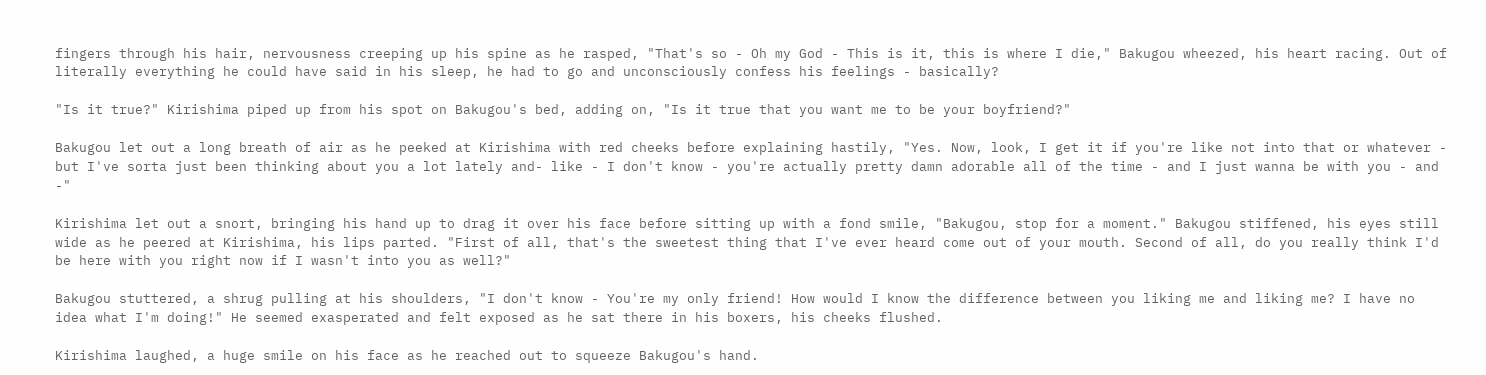fingers through his hair, nervousness creeping up his spine as he rasped, "That's so - Oh my God - This is it, this is where I die," Bakugou wheezed, his heart racing. Out of literally everything he could have said in his sleep, he had to go and unconsciously confess his feelings - basically?

"Is it true?" Kirishima piped up from his spot on Bakugou's bed, adding on, "Is it true that you want me to be your boyfriend?"

Bakugou let out a long breath of air as he peeked at Kirishima with red cheeks before explaining hastily, "Yes. Now, look, I get it if you're like not into that or whatever - but I've sorta just been thinking about you a lot lately and- like - I don't know - you're actually pretty damn adorable all of the time - and I just wanna be with you - and -"

Kirishima let out a snort, bringing his hand up to drag it over his face before sitting up with a fond smile, "Bakugou, stop for a moment." Bakugou stiffened, his eyes still wide as he peered at Kirishima, his lips parted. "First of all, that's the sweetest thing that I've ever heard come out of your mouth. Second of all, do you really think I'd be here with you right now if I wasn't into you as well?"

Bakugou stuttered, a shrug pulling at his shoulders, "I don't know - You're my only friend! How would I know the difference between you liking me and liking me? I have no idea what I'm doing!" He seemed exasperated and felt exposed as he sat there in his boxers, his cheeks flushed.

Kirishima laughed, a huge smile on his face as he reached out to squeeze Bakugou's hand.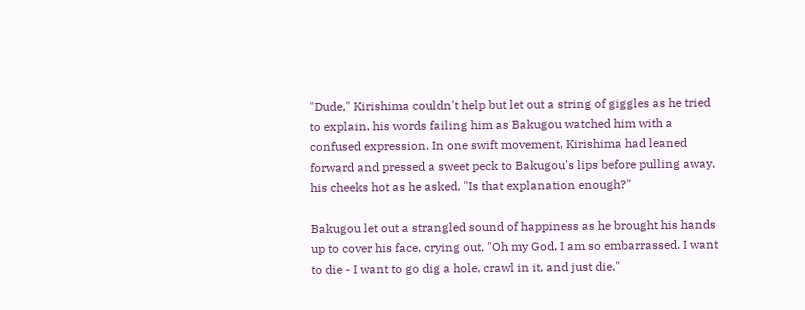"Dude," Kirishima couldn't help but let out a string of giggles as he tried to explain, his words failing him as Bakugou watched him with a confused expression. In one swift movement, Kirishima had leaned forward and pressed a sweet peck to Bakugou's lips before pulling away, his cheeks hot as he asked, "Is that explanation enough?"

Bakugou let out a strangled sound of happiness as he brought his hands up to cover his face, crying out, "Oh my God, I am so embarrassed. I want to die - I want to go dig a hole, crawl in it, and just die."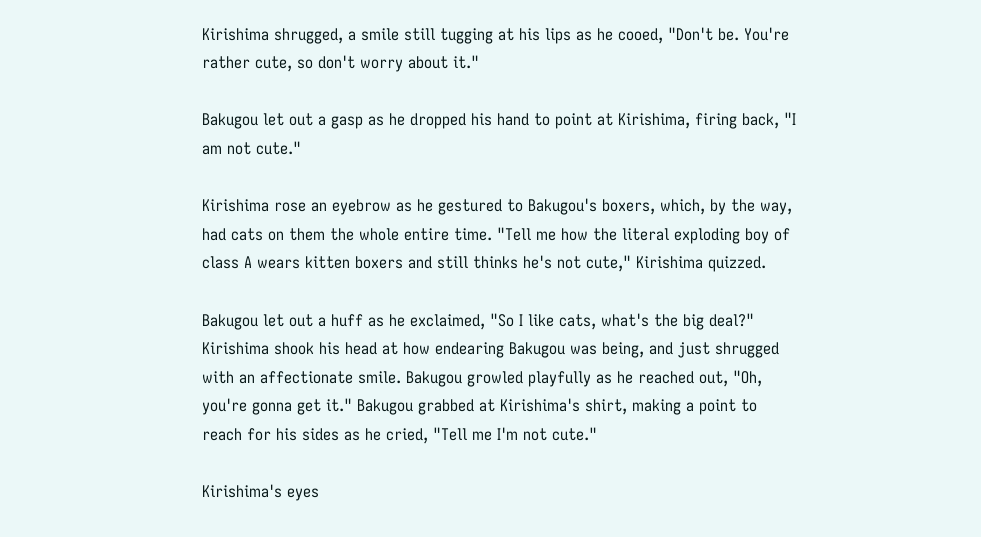Kirishima shrugged, a smile still tugging at his lips as he cooed, "Don't be. You're rather cute, so don't worry about it."

Bakugou let out a gasp as he dropped his hand to point at Kirishima, firing back, "I am not cute."

Kirishima rose an eyebrow as he gestured to Bakugou's boxers, which, by the way, had cats on them the whole entire time. "Tell me how the literal exploding boy of class A wears kitten boxers and still thinks he's not cute," Kirishima quizzed.

Bakugou let out a huff as he exclaimed, "So I like cats, what's the big deal?" Kirishima shook his head at how endearing Bakugou was being, and just shrugged with an affectionate smile. Bakugou growled playfully as he reached out, "Oh, you're gonna get it." Bakugou grabbed at Kirishima's shirt, making a point to reach for his sides as he cried, "Tell me I'm not cute."

Kirishima's eyes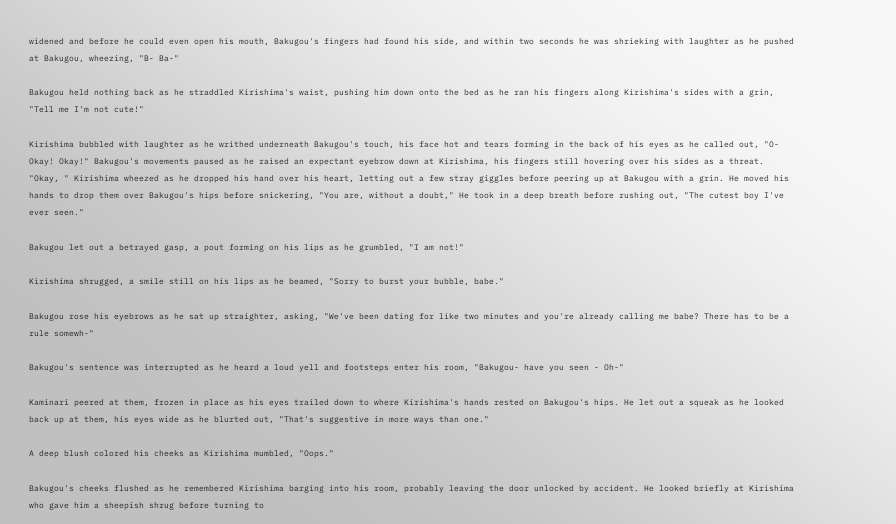widened and before he could even open his mouth, Bakugou's fingers had found his side, and within two seconds he was shrieking with laughter as he pushed at Bakugou, wheezing, "B- Ba-"

Bakugou held nothing back as he straddled Kirishima's waist, pushing him down onto the bed as he ran his fingers along Kirishima's sides with a grin, "Tell me I'm not cute!"

Kirishima bubbled with laughter as he writhed underneath Bakugou's touch, his face hot and tears forming in the back of his eyes as he called out, "O-Okay! Okay!" Bakugou's movements paused as he raised an expectant eyebrow down at Kirishima, his fingers still hovering over his sides as a threat. "Okay, " Kirishima wheezed as he dropped his hand over his heart, letting out a few stray giggles before peering up at Bakugou with a grin. He moved his hands to drop them over Bakugou's hips before snickering, "You are, without a doubt," He took in a deep breath before rushing out, "The cutest boy I've ever seen."

Bakugou let out a betrayed gasp, a pout forming on his lips as he grumbled, "I am not!"

Kirishima shrugged, a smile still on his lips as he beamed, "Sorry to burst your bubble, babe."

Bakugou rose his eyebrows as he sat up straighter, asking, "We've been dating for like two minutes and you're already calling me babe? There has to be a rule somewh-"

Bakugou's sentence was interrupted as he heard a loud yell and footsteps enter his room, "Bakugou- have you seen - Oh-"

Kaminari peered at them, frozen in place as his eyes trailed down to where Kirishima's hands rested on Bakugou's hips. He let out a squeak as he looked back up at them, his eyes wide as he blurted out, "That's suggestive in more ways than one."

A deep blush colored his cheeks as Kirishima mumbled, "Oops."

Bakugou's cheeks flushed as he remembered Kirishima barging into his room, probably leaving the door unlocked by accident. He looked briefly at Kirishima who gave him a sheepish shrug before turning to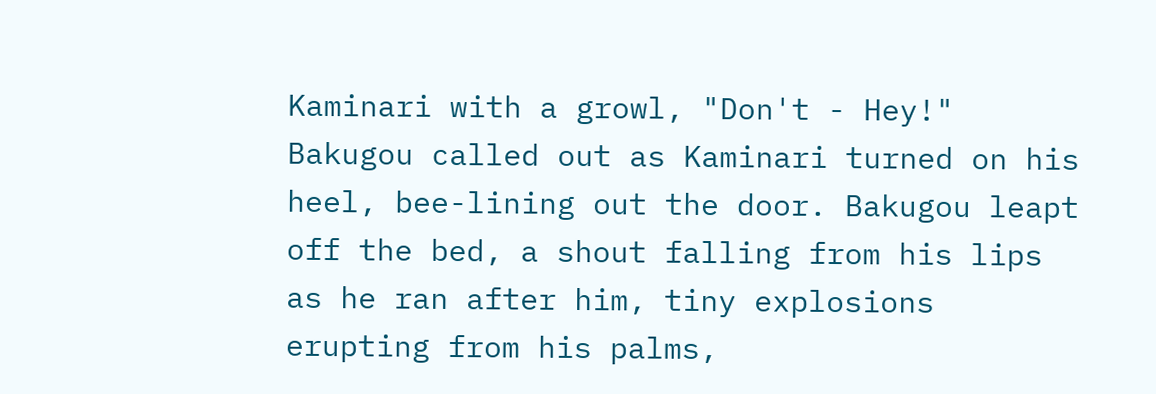Kaminari with a growl, "Don't - Hey!" Bakugou called out as Kaminari turned on his heel, bee-lining out the door. Bakugou leapt off the bed, a shout falling from his lips as he ran after him, tiny explosions erupting from his palms,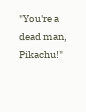"You're a dead man, Pikachu!"